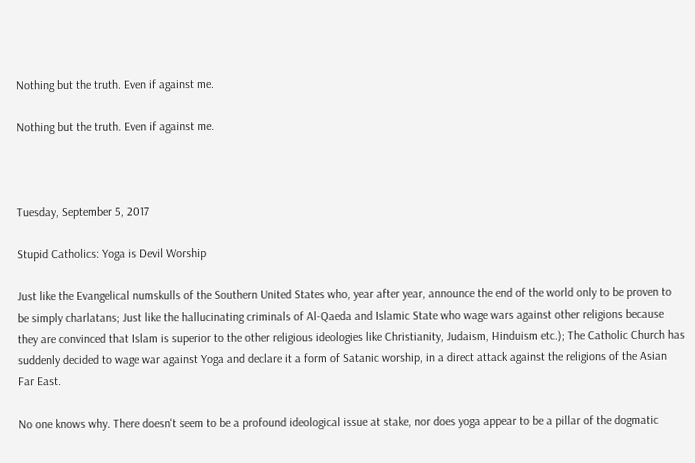Nothing but the truth. Even if against me.

Nothing but the truth. Even if against me.



Tuesday, September 5, 2017

Stupid Catholics: Yoga is Devil Worship

Just like the Evangelical numskulls of the Southern United States who, year after year, announce the end of the world only to be proven to be simply charlatans; Just like the hallucinating criminals of Al-Qaeda and Islamic State who wage wars against other religions because they are convinced that Islam is superior to the other religious ideologies like Christianity, Judaism, Hinduism etc.); The Catholic Church has suddenly decided to wage war against Yoga and declare it a form of Satanic worship, in a direct attack against the religions of the Asian Far East.

No one knows why. There doesn't seem to be a profound ideological issue at stake, nor does yoga appear to be a pillar of the dogmatic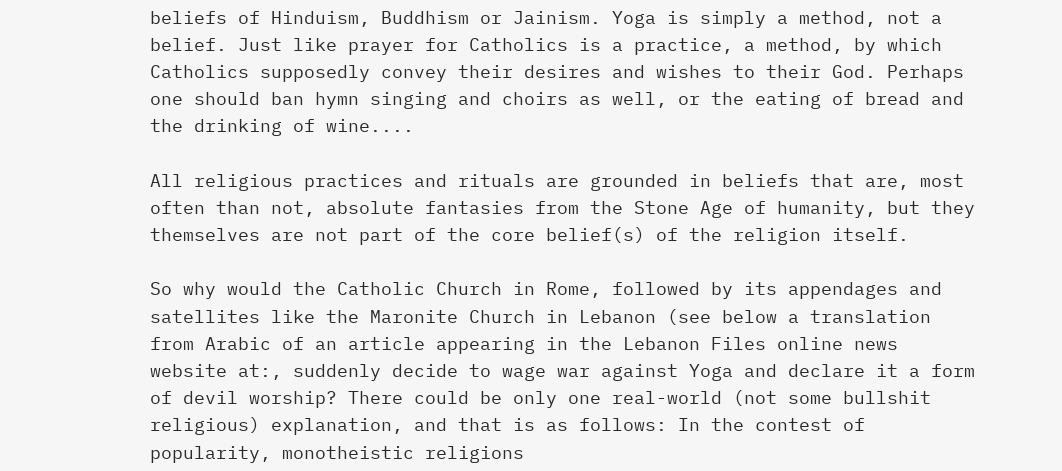beliefs of Hinduism, Buddhism or Jainism. Yoga is simply a method, not a belief. Just like prayer for Catholics is a practice, a method, by which Catholics supposedly convey their desires and wishes to their God. Perhaps one should ban hymn singing and choirs as well, or the eating of bread and the drinking of wine....

All religious practices and rituals are grounded in beliefs that are, most often than not, absolute fantasies from the Stone Age of humanity, but they themselves are not part of the core belief(s) of the religion itself.

So why would the Catholic Church in Rome, followed by its appendages and satellites like the Maronite Church in Lebanon (see below a translation from Arabic of an article appearing in the Lebanon Files online news website at:, suddenly decide to wage war against Yoga and declare it a form of devil worship? There could be only one real-world (not some bullshit religious) explanation, and that is as follows: In the contest of popularity, monotheistic religions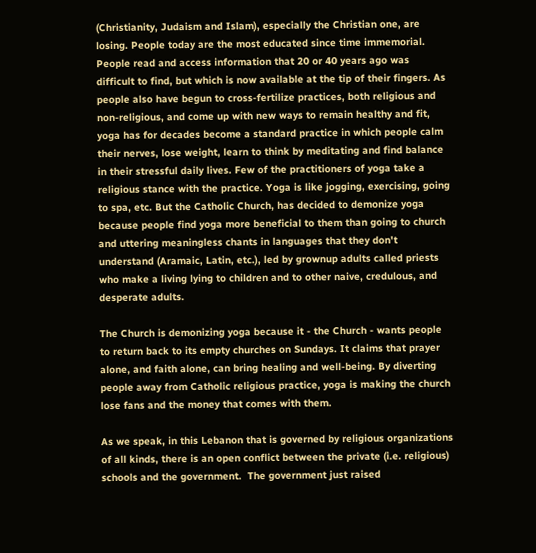(Christianity, Judaism and Islam), especially the Christian one, are losing. People today are the most educated since time immemorial. People read and access information that 20 or 40 years ago was difficult to find, but which is now available at the tip of their fingers. As people also have begun to cross-fertilize practices, both religious and non-religious, and come up with new ways to remain healthy and fit, yoga has for decades become a standard practice in which people calm their nerves, lose weight, learn to think by meditating and find balance in their stressful daily lives. Few of the practitioners of yoga take a religious stance with the practice. Yoga is like jogging, exercising, going to spa, etc. But the Catholic Church, has decided to demonize yoga because people find yoga more beneficial to them than going to church and uttering meaningless chants in languages that they don't understand (Aramaic, Latin, etc.), led by grownup adults called priests who make a living lying to children and to other naive, credulous, and desperate adults.

The Church is demonizing yoga because it - the Church - wants people to return back to its empty churches on Sundays. It claims that prayer alone, and faith alone, can bring healing and well-being. By diverting people away from Catholic religious practice, yoga is making the church lose fans and the money that comes with them.

As we speak, in this Lebanon that is governed by religious organizations of all kinds, there is an open conflict between the private (i.e. religious) schools and the government.  The government just raised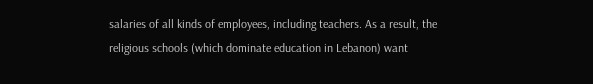salaries of all kinds of employees, including teachers. As a result, the religious schools (which dominate education in Lebanon) want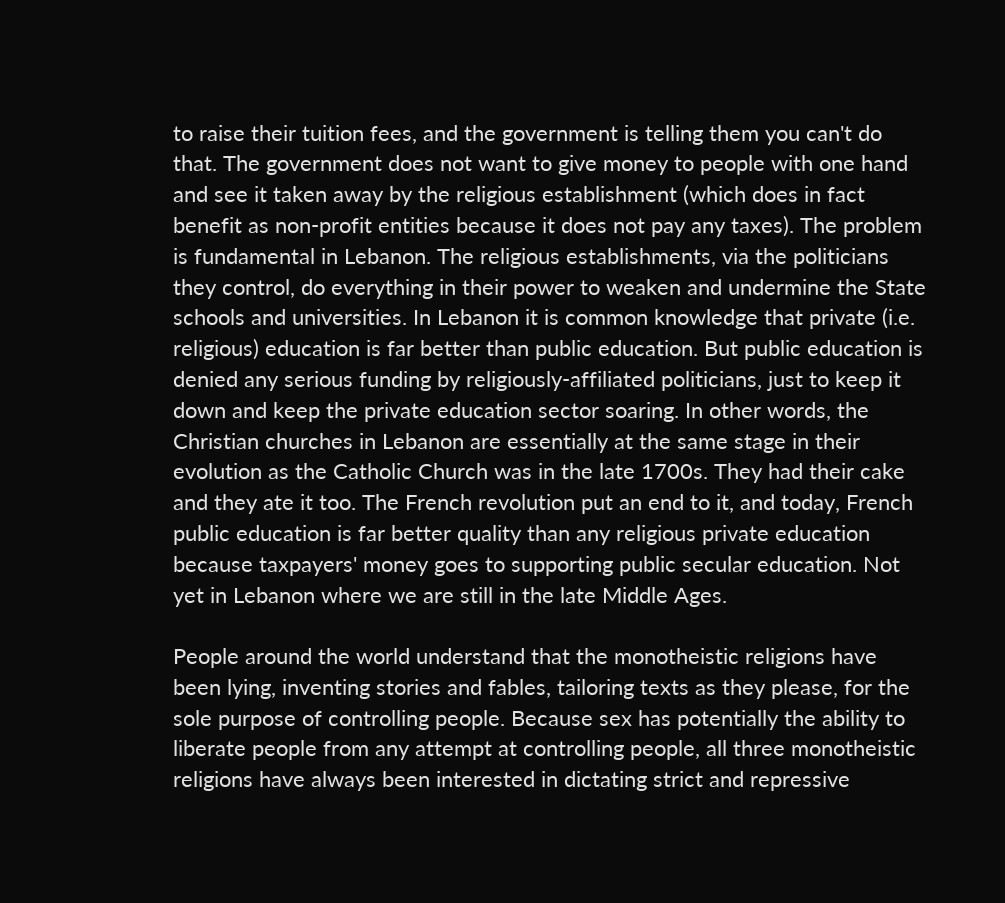to raise their tuition fees, and the government is telling them you can't do that. The government does not want to give money to people with one hand and see it taken away by the religious establishment (which does in fact benefit as non-profit entities because it does not pay any taxes). The problem is fundamental in Lebanon. The religious establishments, via the politicians they control, do everything in their power to weaken and undermine the State schools and universities. In Lebanon it is common knowledge that private (i.e. religious) education is far better than public education. But public education is denied any serious funding by religiously-affiliated politicians, just to keep it down and keep the private education sector soaring. In other words, the Christian churches in Lebanon are essentially at the same stage in their evolution as the Catholic Church was in the late 1700s. They had their cake and they ate it too. The French revolution put an end to it, and today, French public education is far better quality than any religious private education because taxpayers' money goes to supporting public secular education. Not yet in Lebanon where we are still in the late Middle Ages.

People around the world understand that the monotheistic religions have been lying, inventing stories and fables, tailoring texts as they please, for the sole purpose of controlling people. Because sex has potentially the ability to liberate people from any attempt at controlling people, all three monotheistic religions have always been interested in dictating strict and repressive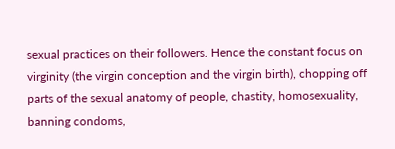sexual practices on their followers. Hence the constant focus on virginity (the virgin conception and the virgin birth), chopping off parts of the sexual anatomy of people, chastity, homosexuality, banning condoms,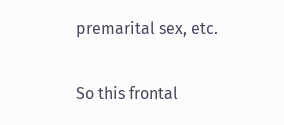premarital sex, etc.

So this frontal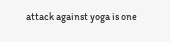attack against yoga is one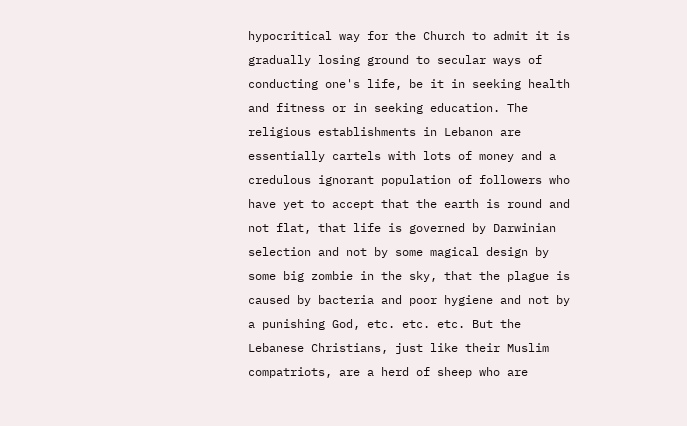hypocritical way for the Church to admit it is gradually losing ground to secular ways of conducting one's life, be it in seeking health and fitness or in seeking education. The religious establishments in Lebanon are essentially cartels with lots of money and a credulous ignorant population of followers who have yet to accept that the earth is round and not flat, that life is governed by Darwinian selection and not by some magical design by some big zombie in the sky, that the plague is caused by bacteria and poor hygiene and not by a punishing God, etc. etc. etc. But the Lebanese Christians, just like their Muslim compatriots, are a herd of sheep who are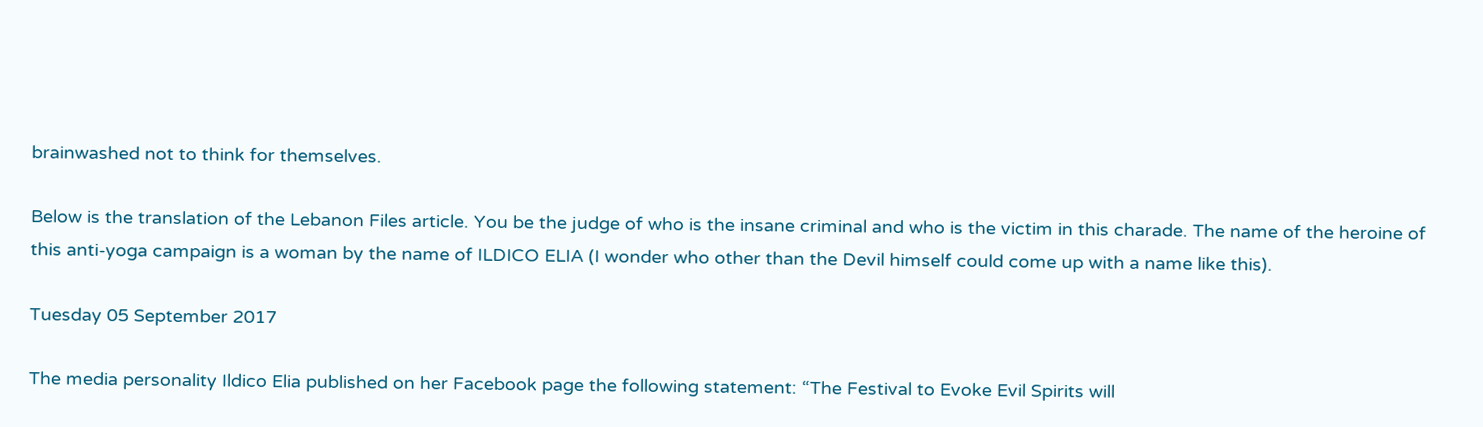brainwashed not to think for themselves.

Below is the translation of the Lebanon Files article. You be the judge of who is the insane criminal and who is the victim in this charade. The name of the heroine of this anti-yoga campaign is a woman by the name of ILDICO ELIA (I wonder who other than the Devil himself could come up with a name like this).

Tuesday 05 September 2017

The media personality Ildico Elia published on her Facebook page the following statement: “The Festival to Evoke Evil Spirits will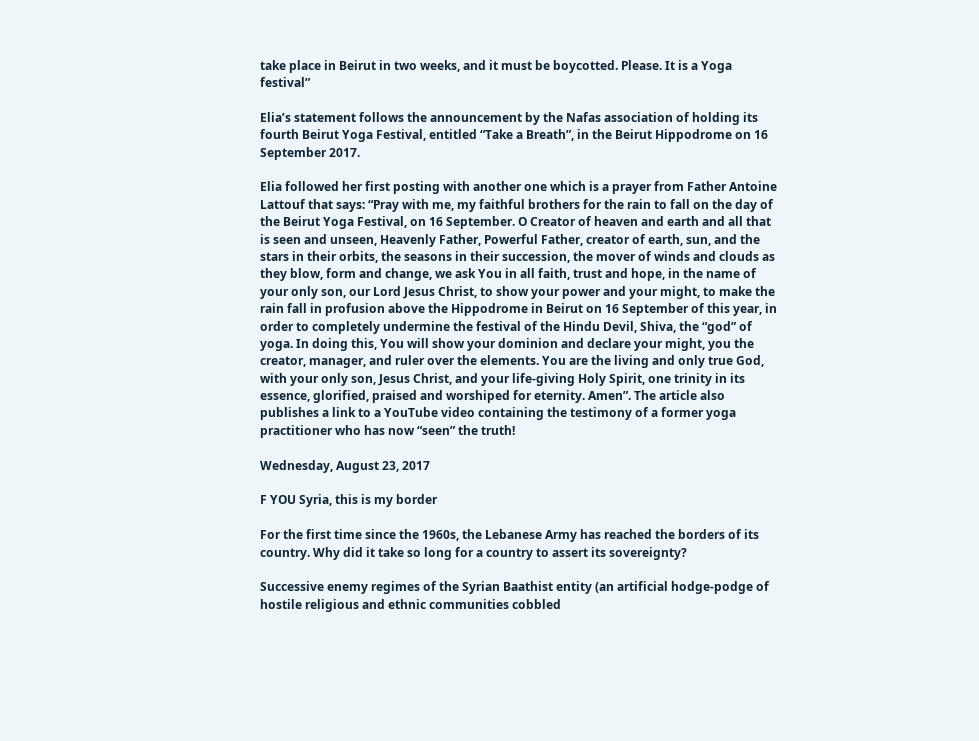take place in Beirut in two weeks, and it must be boycotted. Please. It is a Yoga festival”

Elia’s statement follows the announcement by the Nafas association of holding its fourth Beirut Yoga Festival, entitled “Take a Breath”, in the Beirut Hippodrome on 16 September 2017.

Elia followed her first posting with another one which is a prayer from Father Antoine Lattouf that says: “Pray with me, my faithful brothers for the rain to fall on the day of the Beirut Yoga Festival, on 16 September. O Creator of heaven and earth and all that is seen and unseen, Heavenly Father, Powerful Father, creator of earth, sun, and the stars in their orbits, the seasons in their succession, the mover of winds and clouds as they blow, form and change, we ask You in all faith, trust and hope, in the name of your only son, our Lord Jesus Christ, to show your power and your might, to make the rain fall in profusion above the Hippodrome in Beirut on 16 September of this year, in order to completely undermine the festival of the Hindu Devil, Shiva, the “god” of yoga. In doing this, You will show your dominion and declare your might, you the creator, manager, and ruler over the elements. You are the living and only true God, with your only son, Jesus Christ, and your life-giving Holy Spirit, one trinity in its essence, glorified, praised and worshiped for eternity. Amen”. The article also publishes a link to a YouTube video containing the testimony of a former yoga practitioner who has now “seen” the truth!

Wednesday, August 23, 2017

F YOU Syria, this is my border

For the first time since the 1960s, the Lebanese Army has reached the borders of its country. Why did it take so long for a country to assert its sovereignty?

Successive enemy regimes of the Syrian Baathist entity (an artificial hodge-podge of hostile religious and ethnic communities cobbled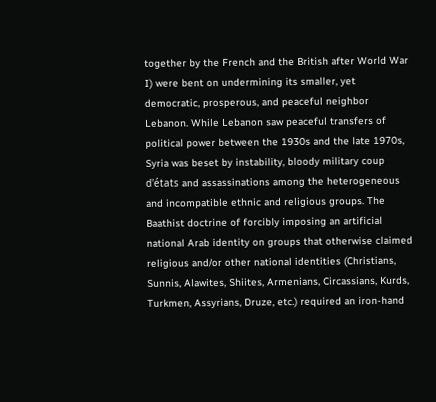together by the French and the British after World War I) were bent on undermining its smaller, yet democratic, prosperous, and peaceful neighbor Lebanon. While Lebanon saw peaceful transfers of political power between the 1930s and the late 1970s, Syria was beset by instability, bloody military coup d'états and assassinations among the heterogeneous and incompatible ethnic and religious groups. The Baathist doctrine of forcibly imposing an artificial national Arab identity on groups that otherwise claimed religious and/or other national identities (Christians, Sunnis, Alawites, Shiites, Armenians, Circassians, Kurds, Turkmen, Assyrians, Druze, etc.) required an iron-hand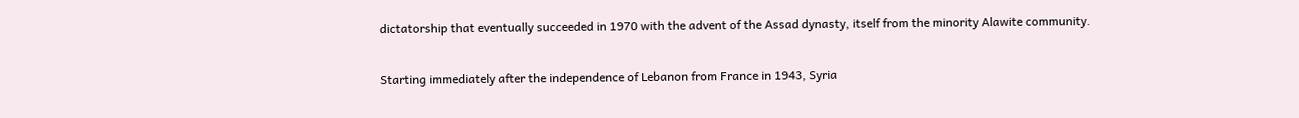dictatorship that eventually succeeded in 1970 with the advent of the Assad dynasty, itself from the minority Alawite community.

Starting immediately after the independence of Lebanon from France in 1943, Syria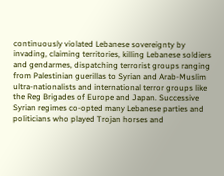continuously violated Lebanese sovereignty by invading, claiming territories, killing Lebanese soldiers and gendarmes, dispatching terrorist groups ranging from Palestinian guerillas to Syrian and Arab-Muslim ultra-nationalists and international terror groups like the Reg Brigades of Europe and Japan. Successive Syrian regimes co-opted many Lebanese parties and politicians who played Trojan horses and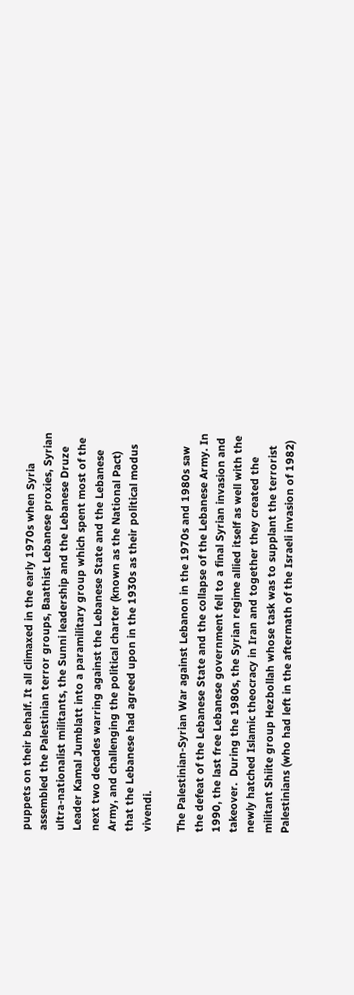puppets on their behalf. It all climaxed in the early 1970s when Syria assembled the Palestinian terror groups, Baathist Lebanese proxies, Syrian ultra-nationalist militants, the Sunni leadership and the Lebanese Druze Leader Kamal Jumblatt into a paramilitary group which spent most of the next two decades warring against the Lebanese State and the Lebanese Army, and challenging the political charter (known as the National Pact) that the Lebanese had agreed upon in the 1930s as their political modus vivendi.

The Palestinian-Syrian War against Lebanon in the 1970s and 1980s saw the defeat of the Lebanese State and the collapse of the Lebanese Army. In 1990, the last free Lebanese government fell to a final Syrian invasion and takeover.  During the 1980s, the Syrian regime allied itself as well with the newly hatched Islamic theocracy in Iran and together they created the militant Shiite group Hezbollah whose task was to supplant the terrorist Palestinians (who had left in the aftermath of the Israeli invasion of 1982)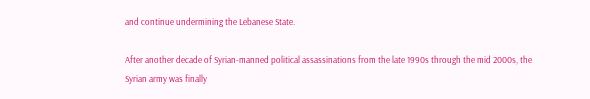and continue undermining the Lebanese State.

After another decade of Syrian-manned political assassinations from the late 1990s through the mid 2000s, the Syrian army was finally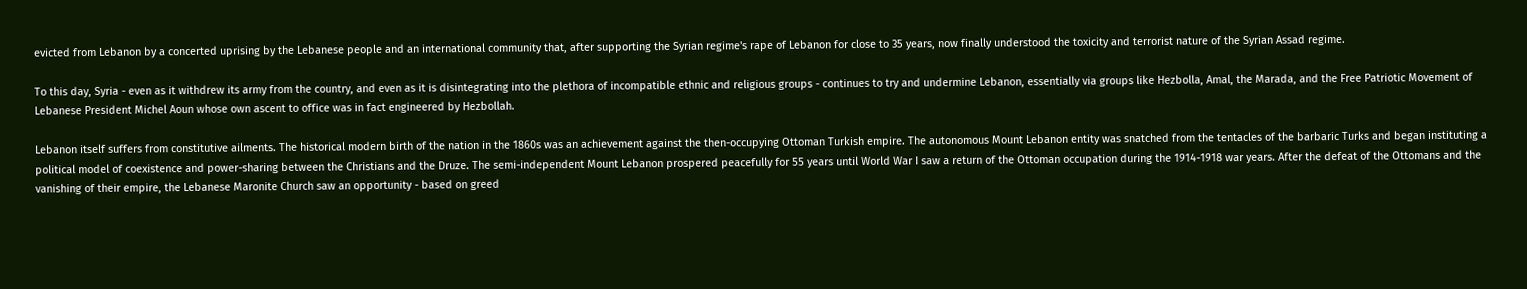evicted from Lebanon by a concerted uprising by the Lebanese people and an international community that, after supporting the Syrian regime's rape of Lebanon for close to 35 years, now finally understood the toxicity and terrorist nature of the Syrian Assad regime.

To this day, Syria - even as it withdrew its army from the country, and even as it is disintegrating into the plethora of incompatible ethnic and religious groups - continues to try and undermine Lebanon, essentially via groups like Hezbolla, Amal, the Marada, and the Free Patriotic Movement of Lebanese President Michel Aoun whose own ascent to office was in fact engineered by Hezbollah.

Lebanon itself suffers from constitutive ailments. The historical modern birth of the nation in the 1860s was an achievement against the then-occupying Ottoman Turkish empire. The autonomous Mount Lebanon entity was snatched from the tentacles of the barbaric Turks and began instituting a political model of coexistence and power-sharing between the Christians and the Druze. The semi-independent Mount Lebanon prospered peacefully for 55 years until World War I saw a return of the Ottoman occupation during the 1914-1918 war years. After the defeat of the Ottomans and the vanishing of their empire, the Lebanese Maronite Church saw an opportunity - based on greed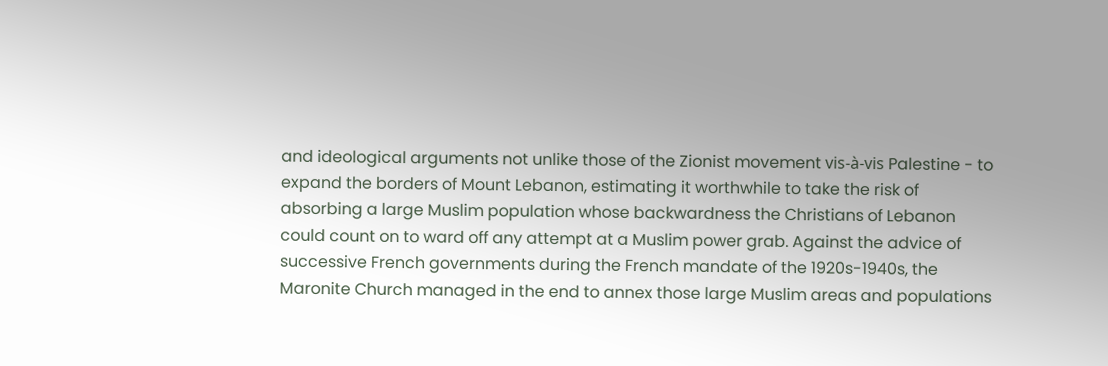and ideological arguments not unlike those of the Zionist movement vis-à-vis Palestine - to expand the borders of Mount Lebanon, estimating it worthwhile to take the risk of absorbing a large Muslim population whose backwardness the Christians of Lebanon could count on to ward off any attempt at a Muslim power grab. Against the advice of successive French governments during the French mandate of the 1920s-1940s, the Maronite Church managed in the end to annex those large Muslim areas and populations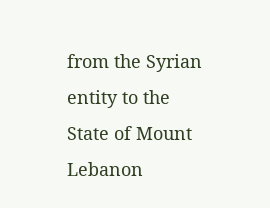from the Syrian entity to the State of Mount Lebanon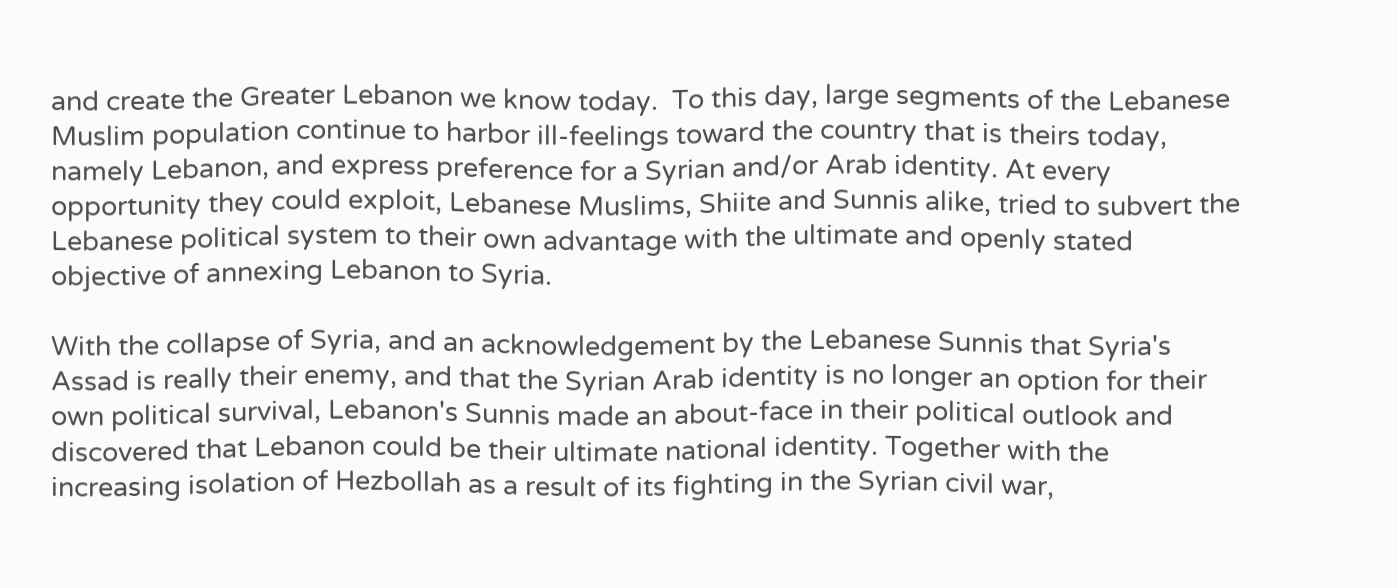and create the Greater Lebanon we know today.  To this day, large segments of the Lebanese Muslim population continue to harbor ill-feelings toward the country that is theirs today, namely Lebanon, and express preference for a Syrian and/or Arab identity. At every opportunity they could exploit, Lebanese Muslims, Shiite and Sunnis alike, tried to subvert the Lebanese political system to their own advantage with the ultimate and openly stated objective of annexing Lebanon to Syria.

With the collapse of Syria, and an acknowledgement by the Lebanese Sunnis that Syria's Assad is really their enemy, and that the Syrian Arab identity is no longer an option for their own political survival, Lebanon's Sunnis made an about-face in their political outlook and discovered that Lebanon could be their ultimate national identity. Together with the increasing isolation of Hezbollah as a result of its fighting in the Syrian civil war,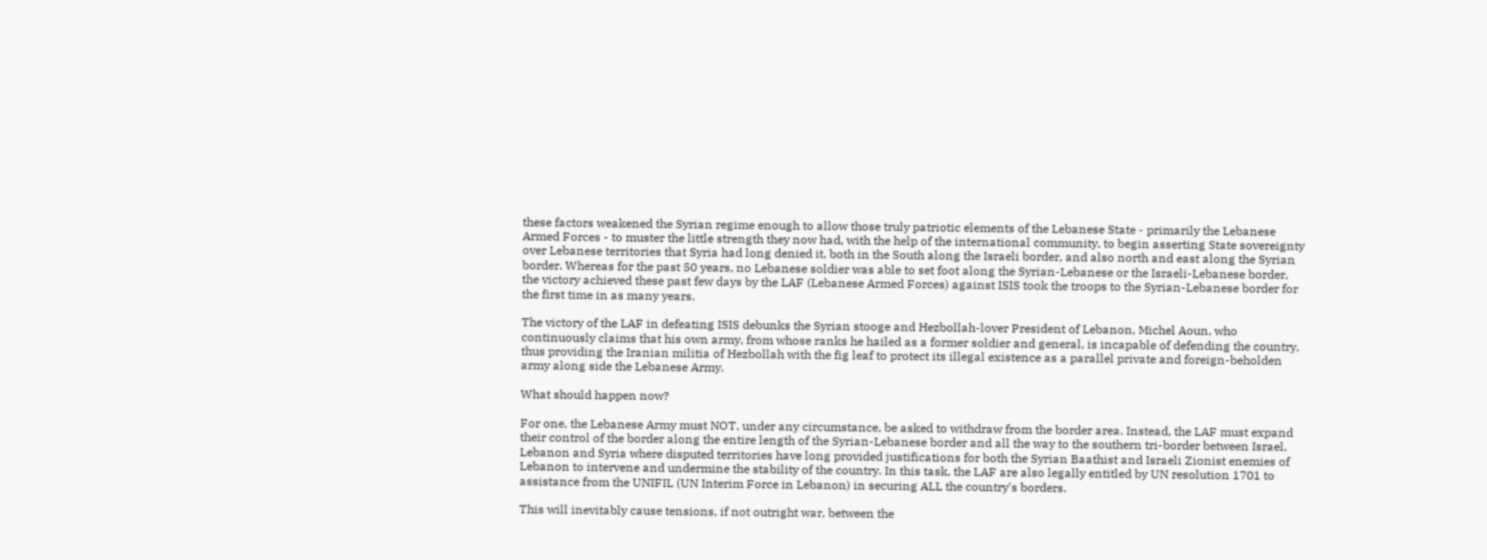these factors weakened the Syrian regime enough to allow those truly patriotic elements of the Lebanese State - primarily the Lebanese Armed Forces - to muster the little strength they now had, with the help of the international community, to begin asserting State sovereignty over Lebanese territories that Syria had long denied it, both in the South along the Israeli border, and also north and east along the Syrian border. Whereas for the past 50 years, no Lebanese soldier was able to set foot along the Syrian-Lebanese or the Israeli-Lebanese border, the victory achieved these past few days by the LAF (Lebanese Armed Forces) against ISIS took the troops to the Syrian-Lebanese border for the first time in as many years.

The victory of the LAF in defeating ISIS debunks the Syrian stooge and Hezbollah-lover President of Lebanon, Michel Aoun, who continuously claims that his own army, from whose ranks he hailed as a former soldier and general, is incapable of defending the country, thus providing the Iranian militia of Hezbollah with the fig leaf to protect its illegal existence as a parallel private and foreign-beholden army along side the Lebanese Army.

What should happen now?

For one, the Lebanese Army must NOT, under any circumstance, be asked to withdraw from the border area. Instead, the LAF must expand their control of the border along the entire length of the Syrian-Lebanese border and all the way to the southern tri-border between Israel, Lebanon and Syria where disputed territories have long provided justifications for both the Syrian Baathist and Israeli Zionist enemies of Lebanon to intervene and undermine the stability of the country. In this task, the LAF are also legally entitled by UN resolution 1701 to assistance from the UNIFIL (UN Interim Force in Lebanon) in securing ALL the country's borders.

This will inevitably cause tensions, if not outright war, between the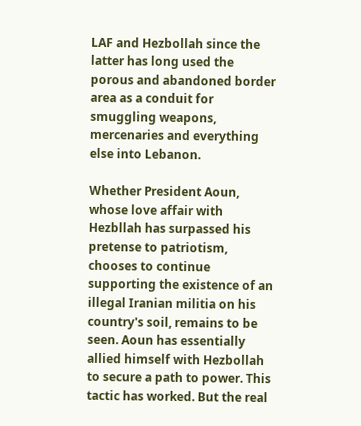LAF and Hezbollah since the latter has long used the porous and abandoned border area as a conduit for smuggling weapons, mercenaries and everything else into Lebanon.

Whether President Aoun, whose love affair with Hezbllah has surpassed his pretense to patriotism, chooses to continue supporting the existence of an illegal Iranian militia on his country's soil, remains to be seen. Aoun has essentially allied himself with Hezbollah to secure a path to power. This tactic has worked. But the real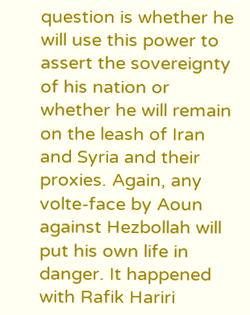question is whether he will use this power to assert the sovereignty of his nation or whether he will remain on the leash of Iran and Syria and their proxies. Again, any volte-face by Aoun against Hezbollah will put his own life in danger. It happened with Rafik Hariri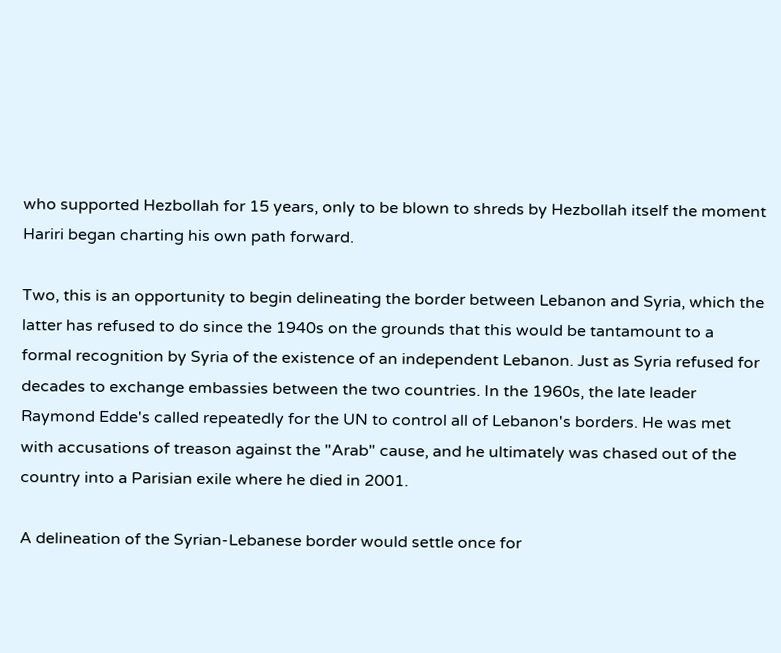who supported Hezbollah for 15 years, only to be blown to shreds by Hezbollah itself the moment Hariri began charting his own path forward.

Two, this is an opportunity to begin delineating the border between Lebanon and Syria, which the latter has refused to do since the 1940s on the grounds that this would be tantamount to a formal recognition by Syria of the existence of an independent Lebanon. Just as Syria refused for decades to exchange embassies between the two countries. In the 1960s, the late leader Raymond Edde's called repeatedly for the UN to control all of Lebanon's borders. He was met with accusations of treason against the "Arab" cause, and he ultimately was chased out of the country into a Parisian exile where he died in 2001.

A delineation of the Syrian-Lebanese border would settle once for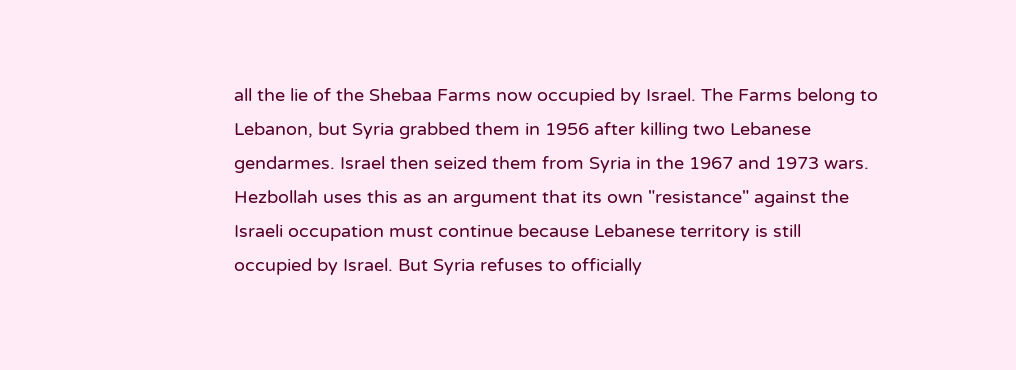all the lie of the Shebaa Farms now occupied by Israel. The Farms belong to Lebanon, but Syria grabbed them in 1956 after killing two Lebanese gendarmes. Israel then seized them from Syria in the 1967 and 1973 wars. Hezbollah uses this as an argument that its own "resistance" against the Israeli occupation must continue because Lebanese territory is still occupied by Israel. But Syria refuses to officially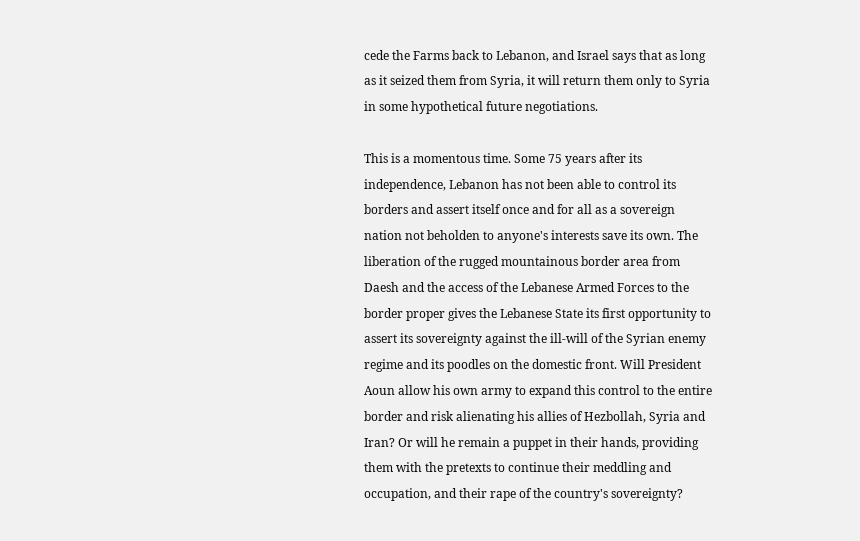cede the Farms back to Lebanon, and Israel says that as long as it seized them from Syria, it will return them only to Syria in some hypothetical future negotiations.

This is a momentous time. Some 75 years after its independence, Lebanon has not been able to control its borders and assert itself once and for all as a sovereign nation not beholden to anyone's interests save its own. The liberation of the rugged mountainous border area from Daesh and the access of the Lebanese Armed Forces to the border proper gives the Lebanese State its first opportunity to assert its sovereignty against the ill-will of the Syrian enemy regime and its poodles on the domestic front. Will President Aoun allow his own army to expand this control to the entire border and risk alienating his allies of Hezbollah, Syria and Iran? Or will he remain a puppet in their hands, providing them with the pretexts to continue their meddling and occupation, and their rape of the country's sovereignty?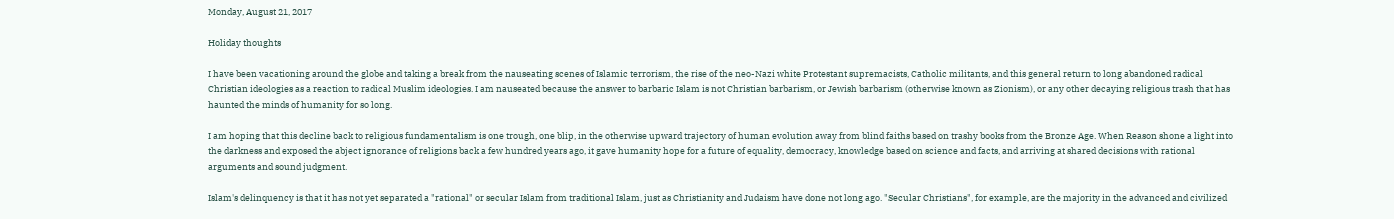Monday, August 21, 2017

Holiday thoughts

I have been vacationing around the globe and taking a break from the nauseating scenes of Islamic terrorism, the rise of the neo-Nazi white Protestant supremacists, Catholic militants, and this general return to long abandoned radical Christian ideologies as a reaction to radical Muslim ideologies. I am nauseated because the answer to barbaric Islam is not Christian barbarism, or Jewish barbarism (otherwise known as Zionism), or any other decaying religious trash that has haunted the minds of humanity for so long.

I am hoping that this decline back to religious fundamentalism is one trough, one blip, in the otherwise upward trajectory of human evolution away from blind faiths based on trashy books from the Bronze Age. When Reason shone a light into the darkness and exposed the abject ignorance of religions back a few hundred years ago, it gave humanity hope for a future of equality, democracy, knowledge based on science and facts, and arriving at shared decisions with rational arguments and sound judgment.

Islam's delinquency is that it has not yet separated a "rational" or secular Islam from traditional Islam, just as Christianity and Judaism have done not long ago. "Secular Christians", for example, are the majority in the advanced and civilized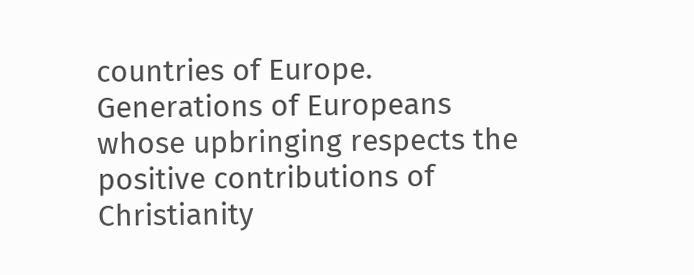countries of Europe. Generations of Europeans whose upbringing respects the positive contributions of Christianity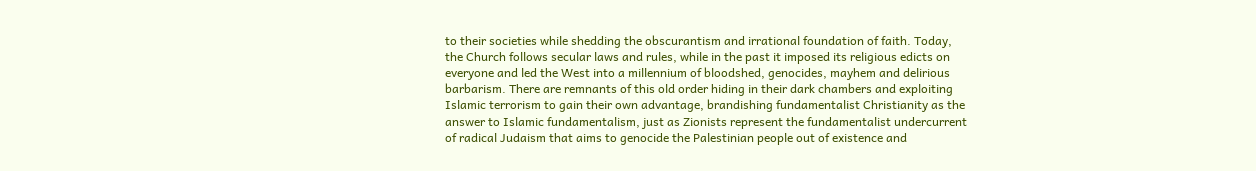to their societies while shedding the obscurantism and irrational foundation of faith. Today, the Church follows secular laws and rules, while in the past it imposed its religious edicts on everyone and led the West into a millennium of bloodshed, genocides, mayhem and delirious barbarism. There are remnants of this old order hiding in their dark chambers and exploiting Islamic terrorism to gain their own advantage, brandishing fundamentalist Christianity as the answer to Islamic fundamentalism, just as Zionists represent the fundamentalist undercurrent of radical Judaism that aims to genocide the Palestinian people out of existence and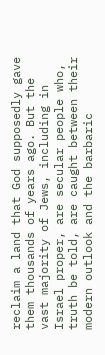reclaim a land that God supposedly gave them thousands of years ago. But the vast majority of Jews, including in Israel proper, are secular people who, truth be told, are caught between their modern outlook and the barbaric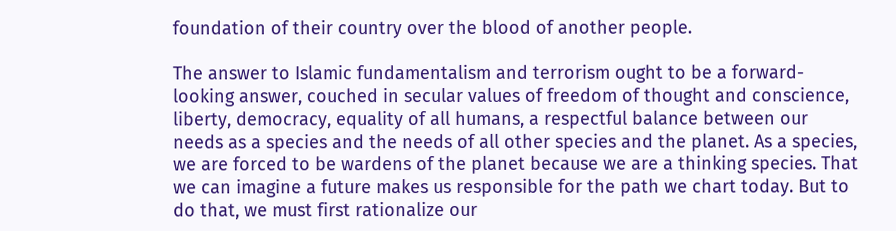foundation of their country over the blood of another people.

The answer to Islamic fundamentalism and terrorism ought to be a forward-looking answer, couched in secular values of freedom of thought and conscience, liberty, democracy, equality of all humans, a respectful balance between our needs as a species and the needs of all other species and the planet. As a species, we are forced to be wardens of the planet because we are a thinking species. That we can imagine a future makes us responsible for the path we chart today. But to do that, we must first rationalize our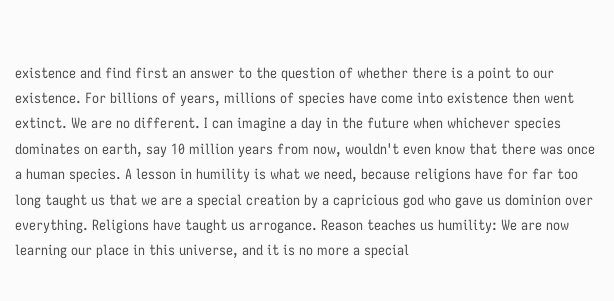existence and find first an answer to the question of whether there is a point to our existence. For billions of years, millions of species have come into existence then went extinct. We are no different. I can imagine a day in the future when whichever species dominates on earth, say 10 million years from now, wouldn't even know that there was once a human species. A lesson in humility is what we need, because religions have for far too long taught us that we are a special creation by a capricious god who gave us dominion over everything. Religions have taught us arrogance. Reason teaches us humility: We are now learning our place in this universe, and it is no more a special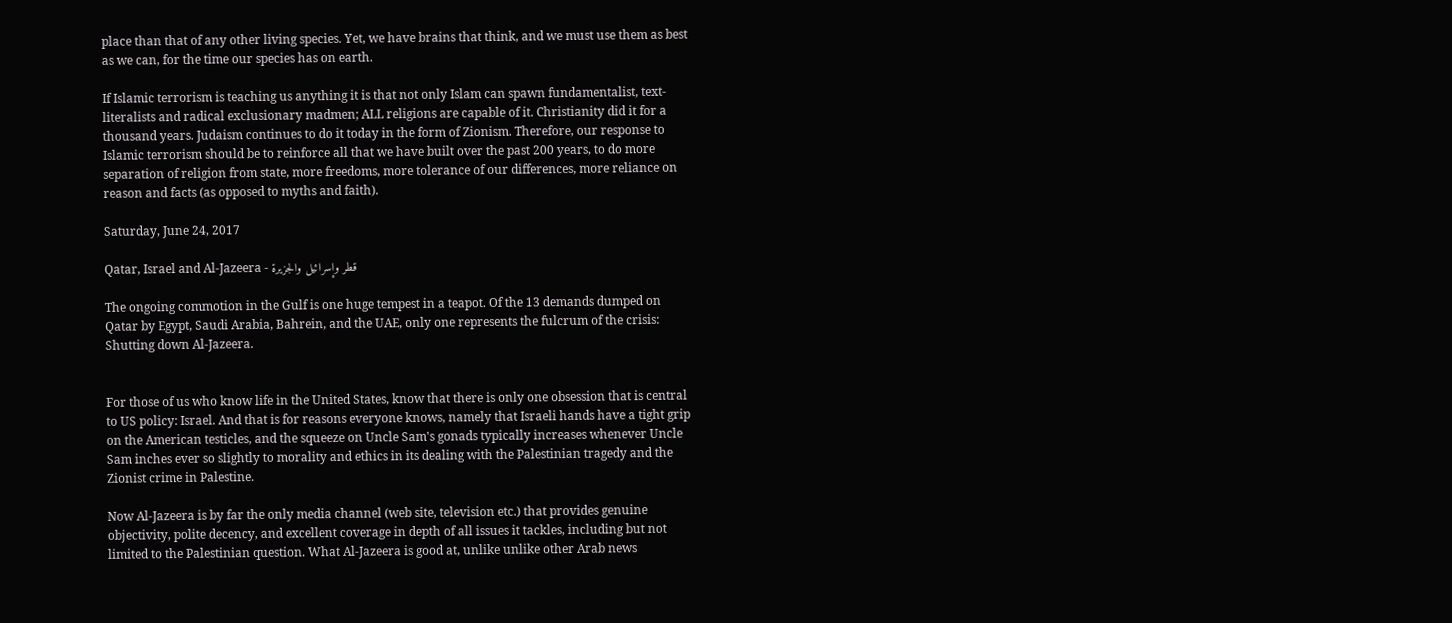place than that of any other living species. Yet, we have brains that think, and we must use them as best as we can, for the time our species has on earth.

If Islamic terrorism is teaching us anything it is that not only Islam can spawn fundamentalist, text-literalists and radical exclusionary madmen; ALL religions are capable of it. Christianity did it for a thousand years. Judaism continues to do it today in the form of Zionism. Therefore, our response to Islamic terrorism should be to reinforce all that we have built over the past 200 years, to do more separation of religion from state, more freedoms, more tolerance of our differences, more reliance on reason and facts (as opposed to myths and faith).

Saturday, June 24, 2017

Qatar, Israel and Al-Jazeera - قطر وإسرائيل والجزيرة

The ongoing commotion in the Gulf is one huge tempest in a teapot. Of the 13 demands dumped on Qatar by Egypt, Saudi Arabia, Bahrein, and the UAE, only one represents the fulcrum of the crisis: Shutting down Al-Jazeera.


For those of us who know life in the United States, know that there is only one obsession that is central to US policy: Israel. And that is for reasons everyone knows, namely that Israeli hands have a tight grip on the American testicles, and the squeeze on Uncle Sam's gonads typically increases whenever Uncle Sam inches ever so slightly to morality and ethics in its dealing with the Palestinian tragedy and the Zionist crime in Palestine.

Now Al-Jazeera is by far the only media channel (web site, television etc.) that provides genuine objectivity, polite decency, and excellent coverage in depth of all issues it tackles, including but not limited to the Palestinian question. What Al-Jazeera is good at, unlike unlike other Arab news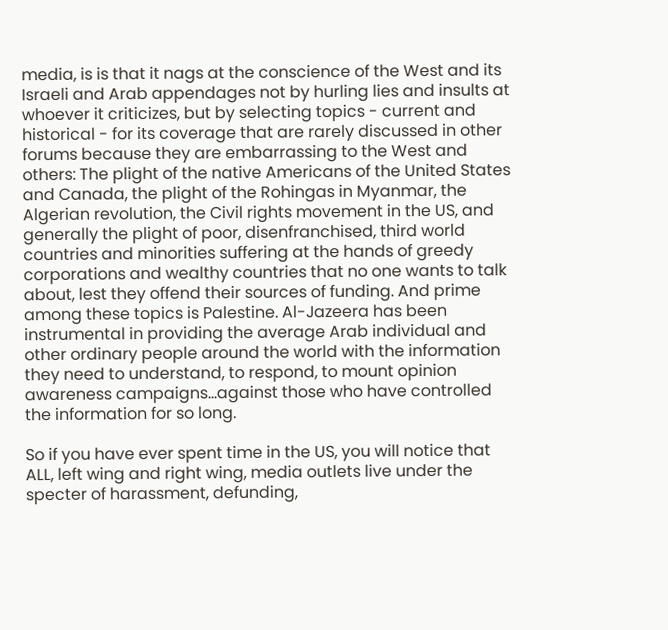media, is is that it nags at the conscience of the West and its Israeli and Arab appendages not by hurling lies and insults at whoever it criticizes, but by selecting topics - current and historical - for its coverage that are rarely discussed in other forums because they are embarrassing to the West and others: The plight of the native Americans of the United States and Canada, the plight of the Rohingas in Myanmar, the Algerian revolution, the Civil rights movement in the US, and generally the plight of poor, disenfranchised, third world countries and minorities suffering at the hands of greedy corporations and wealthy countries that no one wants to talk about, lest they offend their sources of funding. And prime among these topics is Palestine. Al-Jazeera has been instrumental in providing the average Arab individual and other ordinary people around the world with the information they need to understand, to respond, to mount opinion awareness campaigns...against those who have controlled the information for so long.

So if you have ever spent time in the US, you will notice that ALL, left wing and right wing, media outlets live under the specter of harassment, defunding,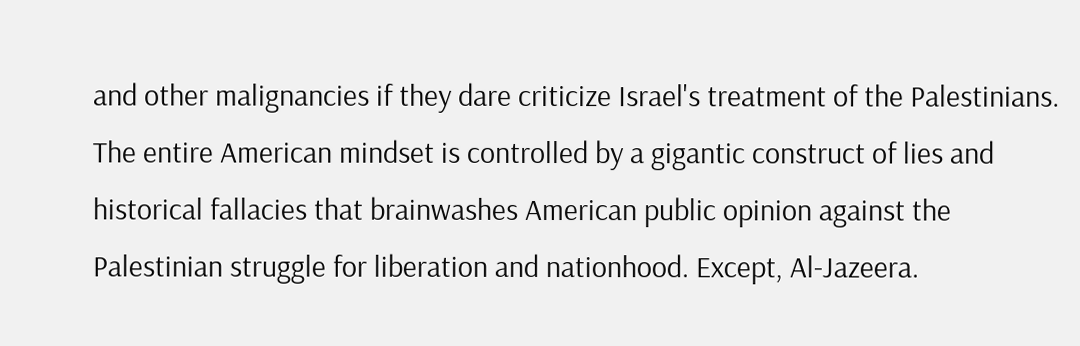and other malignancies if they dare criticize Israel's treatment of the Palestinians. The entire American mindset is controlled by a gigantic construct of lies and historical fallacies that brainwashes American public opinion against the Palestinian struggle for liberation and nationhood. Except, Al-Jazeera.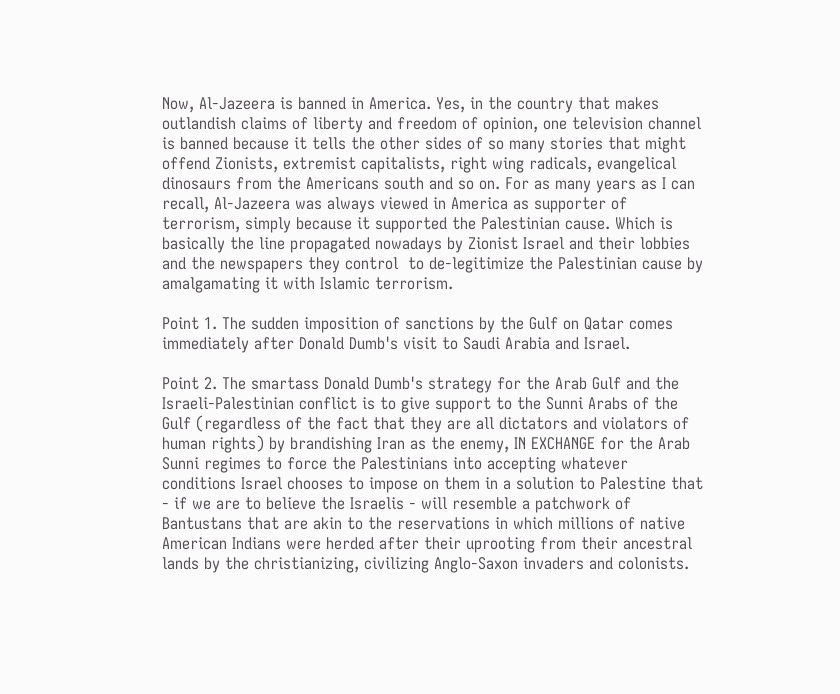Now, Al-Jazeera is banned in America. Yes, in the country that makes outlandish claims of liberty and freedom of opinion, one television channel is banned because it tells the other sides of so many stories that might offend Zionists, extremist capitalists, right wing radicals, evangelical dinosaurs from the Americans south and so on. For as many years as I can recall, Al-Jazeera was always viewed in America as supporter of terrorism, simply because it supported the Palestinian cause. Which is basically the line propagated nowadays by Zionist Israel and their lobbies and the newspapers they control  to de-legitimize the Palestinian cause by amalgamating it with Islamic terrorism.

Point 1. The sudden imposition of sanctions by the Gulf on Qatar comes immediately after Donald Dumb's visit to Saudi Arabia and Israel.

Point 2. The smartass Donald Dumb's strategy for the Arab Gulf and the Israeli-Palestinian conflict is to give support to the Sunni Arabs of the Gulf (regardless of the fact that they are all dictators and violators of human rights) by brandishing Iran as the enemy, IN EXCHANGE for the Arab Sunni regimes to force the Palestinians into accepting whatever conditions Israel chooses to impose on them in a solution to Palestine that - if we are to believe the Israelis - will resemble a patchwork of Bantustans that are akin to the reservations in which millions of native American Indians were herded after their uprooting from their ancestral lands by the christianizing, civilizing Anglo-Saxon invaders and colonists.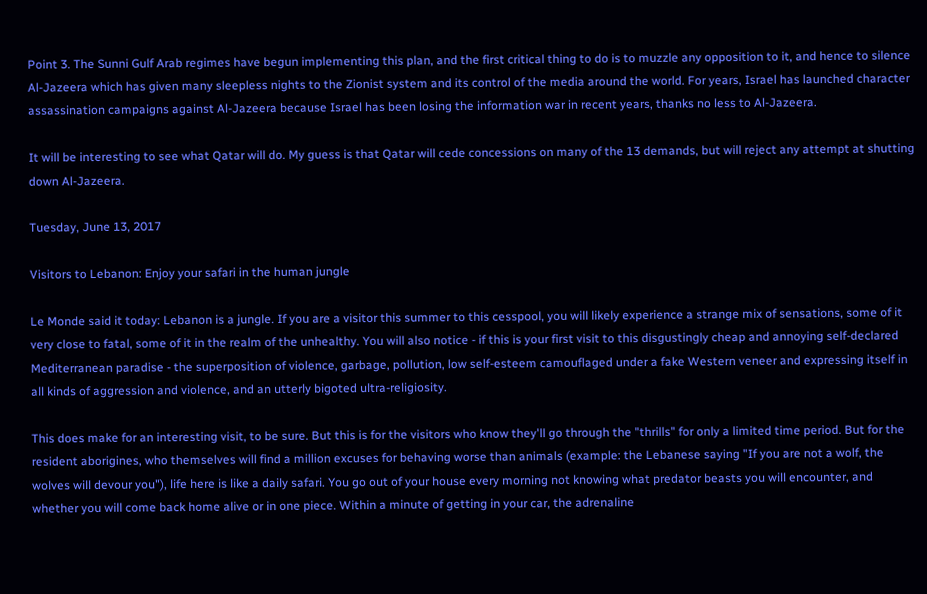Point 3. The Sunni Gulf Arab regimes have begun implementing this plan, and the first critical thing to do is to muzzle any opposition to it, and hence to silence Al-Jazeera which has given many sleepless nights to the Zionist system and its control of the media around the world. For years, Israel has launched character assassination campaigns against Al-Jazeera because Israel has been losing the information war in recent years, thanks no less to Al-Jazeera.

It will be interesting to see what Qatar will do. My guess is that Qatar will cede concessions on many of the 13 demands, but will reject any attempt at shutting down Al-Jazeera.

Tuesday, June 13, 2017

Visitors to Lebanon: Enjoy your safari in the human jungle

Le Monde said it today: Lebanon is a jungle. If you are a visitor this summer to this cesspool, you will likely experience a strange mix of sensations, some of it very close to fatal, some of it in the realm of the unhealthy. You will also notice - if this is your first visit to this disgustingly cheap and annoying self-declared Mediterranean paradise - the superposition of violence, garbage, pollution, low self-esteem camouflaged under a fake Western veneer and expressing itself in all kinds of aggression and violence, and an utterly bigoted ultra-religiosity.

This does make for an interesting visit, to be sure. But this is for the visitors who know they'll go through the "thrills" for only a limited time period. But for the resident aborigines, who themselves will find a million excuses for behaving worse than animals (example: the Lebanese saying "If you are not a wolf, the wolves will devour you"), life here is like a daily safari. You go out of your house every morning not knowing what predator beasts you will encounter, and whether you will come back home alive or in one piece. Within a minute of getting in your car, the adrenaline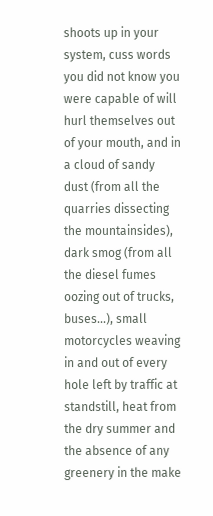shoots up in your system, cuss words you did not know you were capable of will hurl themselves out of your mouth, and in a cloud of sandy dust (from all the quarries dissecting the mountainsides), dark smog (from all the diesel fumes oozing out of trucks, buses...), small motorcycles weaving in and out of every hole left by traffic at standstill, heat from the dry summer and the absence of any greenery in the make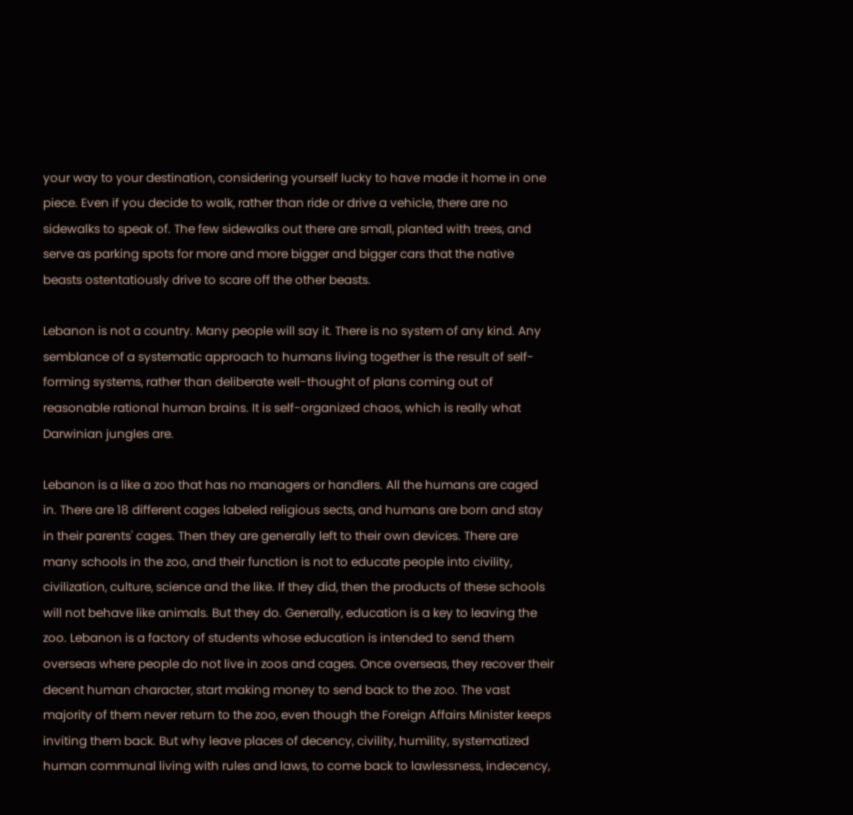your way to your destination, considering yourself lucky to have made it home in one piece. Even if you decide to walk, rather than ride or drive a vehicle, there are no sidewalks to speak of. The few sidewalks out there are small, planted with trees, and serve as parking spots for more and more bigger and bigger cars that the native beasts ostentatiously drive to scare off the other beasts.

Lebanon is not a country. Many people will say it. There is no system of any kind. Any semblance of a systematic approach to humans living together is the result of self-forming systems, rather than deliberate well-thought of plans coming out of reasonable rational human brains. It is self-organized chaos, which is really what Darwinian jungles are.

Lebanon is a like a zoo that has no managers or handlers. All the humans are caged in. There are 18 different cages labeled religious sects, and humans are born and stay in their parents' cages. Then they are generally left to their own devices. There are many schools in the zoo, and their function is not to educate people into civility, civilization, culture, science and the like. If they did, then the products of these schools will not behave like animals. But they do. Generally, education is a key to leaving the zoo. Lebanon is a factory of students whose education is intended to send them overseas where people do not live in zoos and cages. Once overseas, they recover their decent human character, start making money to send back to the zoo. The vast majority of them never return to the zoo, even though the Foreign Affairs Minister keeps inviting them back. But why leave places of decency, civility, humility, systematized human communal living with rules and laws, to come back to lawlessness, indecency,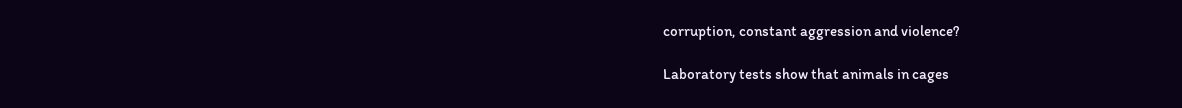corruption, constant aggression and violence?

Laboratory tests show that animals in cages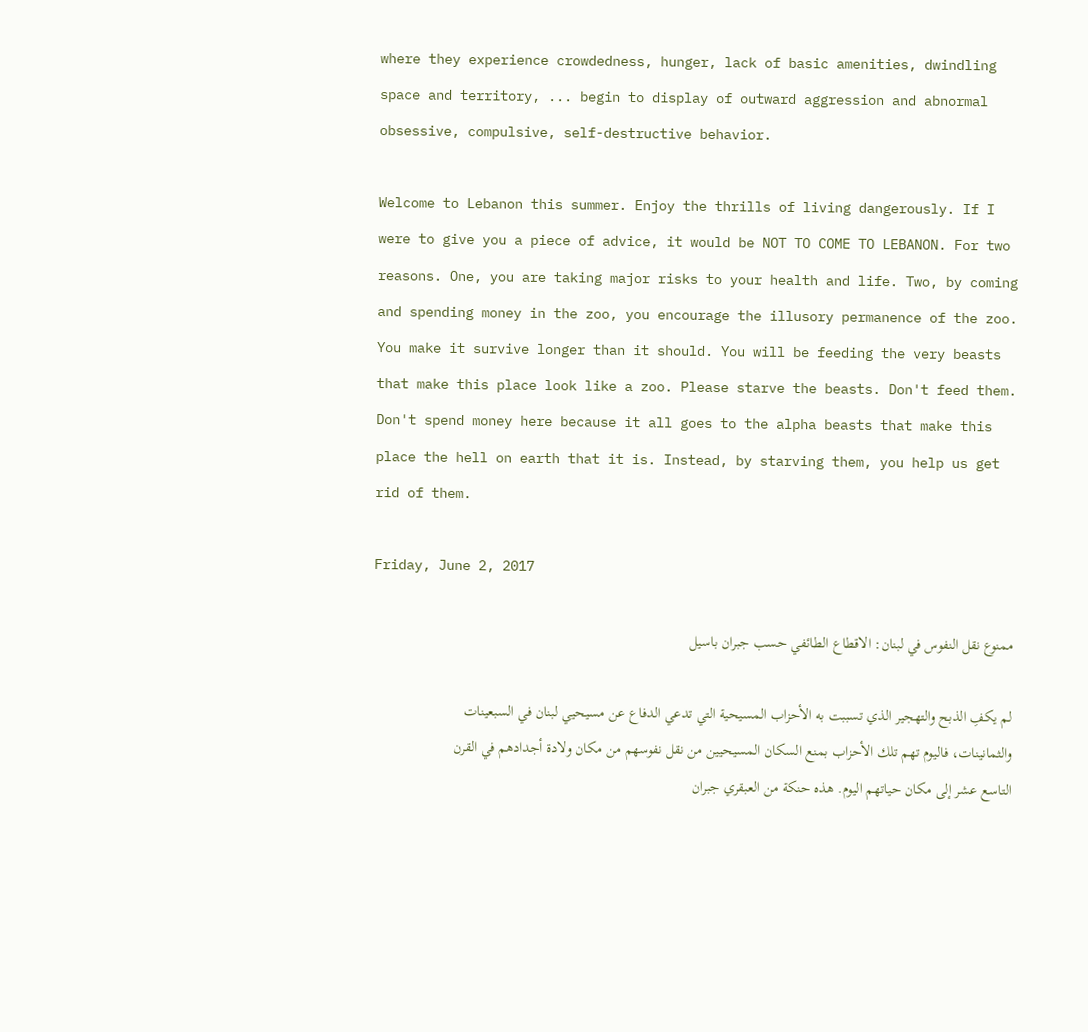where they experience crowdedness, hunger, lack of basic amenities, dwindling space and territory, ... begin to display of outward aggression and abnormal obsessive, compulsive, self-destructive behavior.

Welcome to Lebanon this summer. Enjoy the thrills of living dangerously. If I were to give you a piece of advice, it would be NOT TO COME TO LEBANON. For two reasons. One, you are taking major risks to your health and life. Two, by coming and spending money in the zoo, you encourage the illusory permanence of the zoo. You make it survive longer than it should. You will be feeding the very beasts that make this place look like a zoo. Please starve the beasts. Don't feed them. Don't spend money here because it all goes to the alpha beasts that make this place the hell on earth that it is. Instead, by starving them, you help us get rid of them.

Friday, June 2, 2017

ممنوع نقل النفوس في لبنان: الاقطاع الطائفي حسب جبران باسيل

لم يكفِ الذبح والتهجير الذي تسببت به الأحزاب المسيحية التي تدعي الدفاع عن مسيحيي لبنان في السبعينات والثمانينات، فاليوم تهم تلك الأحزاب بمنع السكان المسيحيين من نقل نفوسهم من مكان ولادة أجدادهم في القرن التاسع عشر إلى مكان حياتهم اليوم. هذه حنكة من العبقري جبران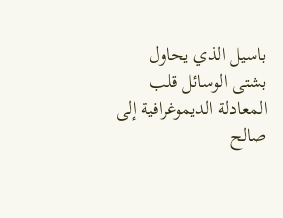باسيل الذي يحاول بشتى الوسائل قلب المعادلة الديموغرافية إلى صالح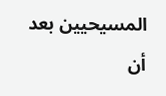المسيحيين بعد أن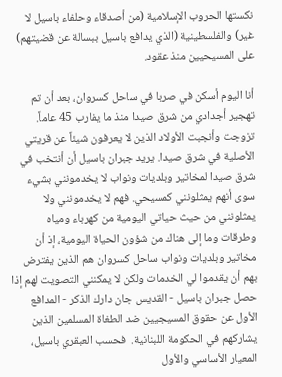نكستها الحروب الإسلامية (من أصدقاء وحلفاء باسيل لا غير) والفلسطينية (الذي يدافع باسيل ببسالة عن قضيتهم) على المسيحيين منذ عقود.

أنا اليوم أسكن في صربا في ساحل كسروان، بعد أن تم تهجير أجدادي من شرق صيدا منذ ما يفارب 45 عاماً. تزوجت وأنجبت الأولاد الذين لا يعرفون شيئاً عن قريتي الأصلية في شرق صيدا. يريد جبران باسيل أن أنتخب في شرق صيدا لمخاتير وبلديات ونواب لا يخدمونني بشيء سوى أنهم يمثلونني كمسيحي. فهم لا يخدمونني ولا يمثلونني من حيث حياتي اليومية من كهرباء ومياه وطرقات وما إلى هناك من شؤون الحياة اليومية، إذ أن مخاتير وبلديات ونواب ساحل كسروان هم الذين يفترض بهم أن يقدموا لي الخدمات ولكن لا يمكنني التصويت لهم إذا حصل جبران باسيل - القديس جان دارك الذكر - المدافع الأول عن حقوق المسيجيين ضد الطغاة المسلمين الذين يشاركهم في الحكومة اللبنانية.  فحسب العبقري باسيل، المعيار الأساسي والأول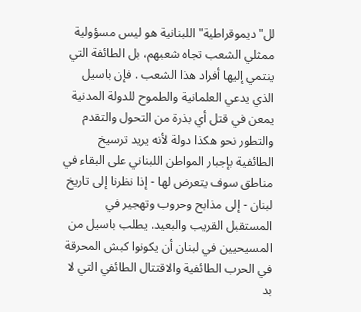لل"ديموقراطية" اللبنانية هو ليس مسؤولية ممثلي الشعب تجاه شعبهم، بل الطائفة التي ينتمي إليها أفراد هذا الشعب . فإن باسيل الذي يدعي العلمانية والطموح للدولة المدنية يمعن في قتل أي بذرة من التحول والتقدم والتطور نحو هكذا دولة لأنه يريد ترسيخ الطائفية بإجبار المواطن اللبناني على البقاء في مناطق سوف يتعرض لها - إذا نظرنا إلى تاريخ لبنان - إلى مذابح وحروب وتهجير في المستقبل القريب والبعيد. يطلب باسيل من المسيحيين في لبنان أن يكونوا كبش المحرقة في الحرب الطائفية والاقتتال الطائفي التي لا بد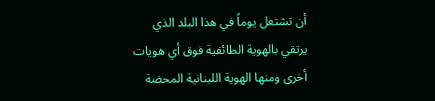أن تشتعل يوماً في هذا البلد الذي يرتقي بالهوية الطائفية فوق أي هويات أخرى ومنها الهوية اللبنانية المحضة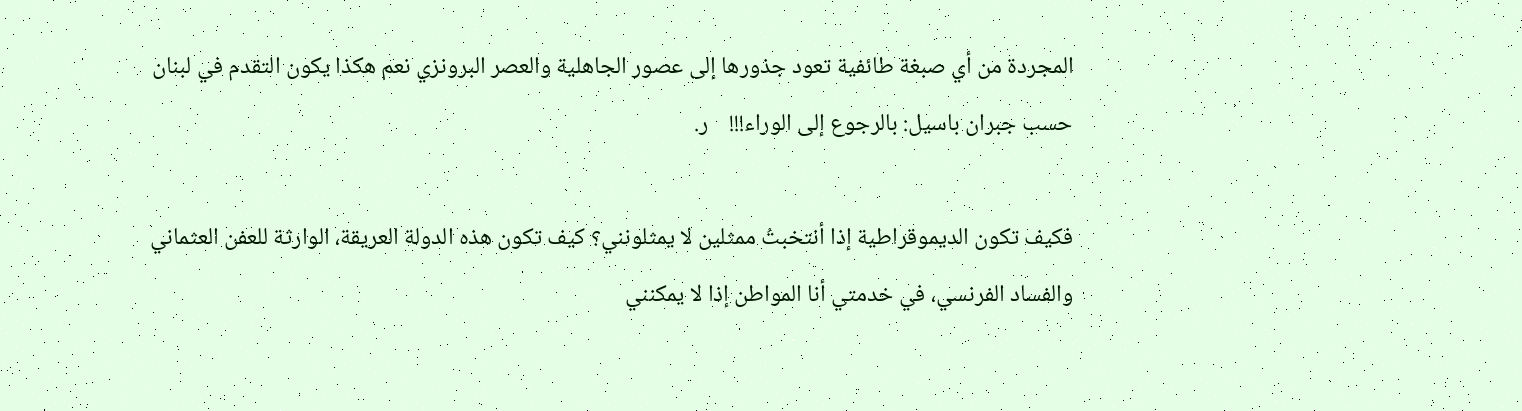المجردة من أي صبغة طائفية تعود جذورها إلى عصور الجاهلية والعصر البرونزي نعم هكذا يكون التقدم في لبنان حسب جبران باسيل: بالرجوع إلى الوراء!!!    ر.

فكيف تكون الديموقراطية إذا أنتخبتُ ممثلين لا يمثلونني؟ كيف تكون هذه الدولة العريقة، الوارثة للعفن العثماني والفساد الفرنسي، في خدمتي أنا المواطن إذا لا يمكنني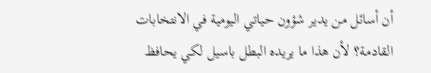أن أسائل من يدير شؤون حياتي اليومية في الانتخابات القادمة؟ لأن هذا ما يريده البطل باسيل لكي يحافظ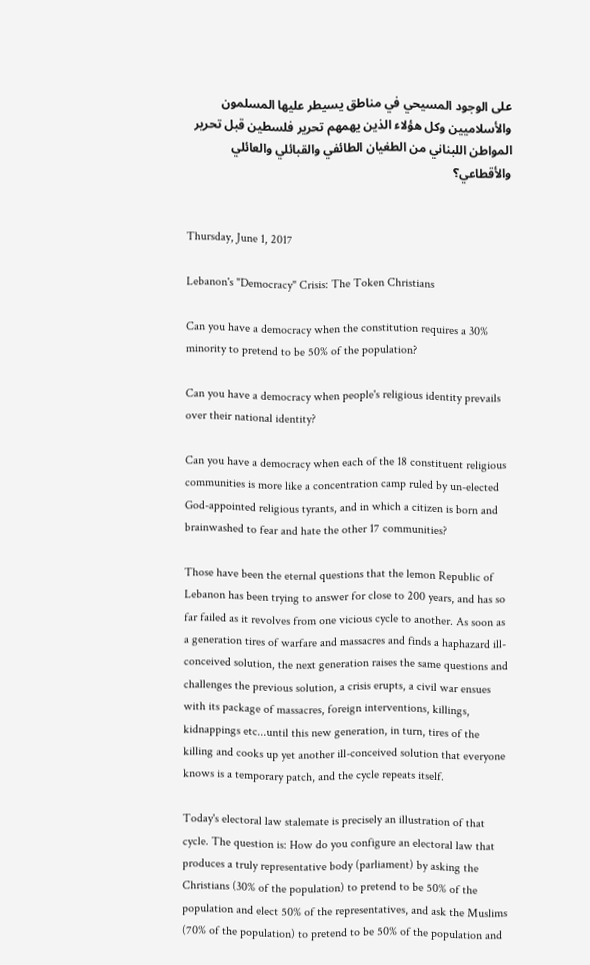على الوجود المسيحي في مناطق يسيطر عليها المسلمون والأسلاميين وكل هؤلاء الذين يهمهم تحرير فلسطين قبل تحرير المواطن اللبناني من الطغيان الطائفي والقبائلي والعائلي والأقطاعي؟


Thursday, June 1, 2017

Lebanon's "Democracy" Crisis: The Token Christians

Can you have a democracy when the constitution requires a 30% minority to pretend to be 50% of the population?

Can you have a democracy when people's religious identity prevails over their national identity?

Can you have a democracy when each of the 18 constituent religious communities is more like a concentration camp ruled by un-elected God-appointed religious tyrants, and in which a citizen is born and brainwashed to fear and hate the other 17 communities?

Those have been the eternal questions that the lemon Republic of Lebanon has been trying to answer for close to 200 years, and has so far failed as it revolves from one vicious cycle to another. As soon as a generation tires of warfare and massacres and finds a haphazard ill-conceived solution, the next generation raises the same questions and challenges the previous solution, a crisis erupts, a civil war ensues with its package of massacres, foreign interventions, killings, kidnappings etc...until this new generation, in turn, tires of the killing and cooks up yet another ill-conceived solution that everyone knows is a temporary patch, and the cycle repeats itself.

Today's electoral law stalemate is precisely an illustration of that cycle. The question is: How do you configure an electoral law that produces a truly representative body (parliament) by asking the Christians (30% of the population) to pretend to be 50% of the population and elect 50% of the representatives, and ask the Muslims (70% of the population) to pretend to be 50% of the population and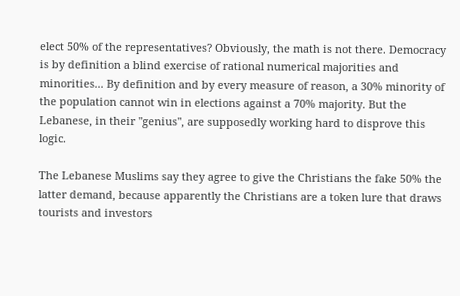elect 50% of the representatives? Obviously, the math is not there. Democracy is by definition a blind exercise of rational numerical majorities and minorities... By definition and by every measure of reason, a 30% minority of the population cannot win in elections against a 70% majority. But the Lebanese, in their "genius", are supposedly working hard to disprove this logic.

The Lebanese Muslims say they agree to give the Christians the fake 50% the latter demand, because apparently the Christians are a token lure that draws tourists and investors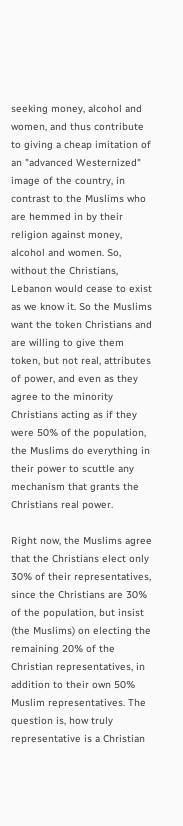seeking money, alcohol and women, and thus contribute to giving a cheap imitation of an "advanced Westernized" image of the country, in contrast to the Muslims who are hemmed in by their religion against money, alcohol and women. So, without the Christians, Lebanon would cease to exist as we know it. So the Muslims want the token Christians and are willing to give them token, but not real, attributes of power, and even as they agree to the minority Christians acting as if they were 50% of the population, the Muslims do everything in their power to scuttle any mechanism that grants the Christians real power.

Right now, the Muslims agree that the Christians elect only 30% of their representatives, since the Christians are 30% of the population, but insist (the Muslims) on electing the remaining 20% of the Christian representatives, in addition to their own 50% Muslim representatives. The question is, how truly representative is a Christian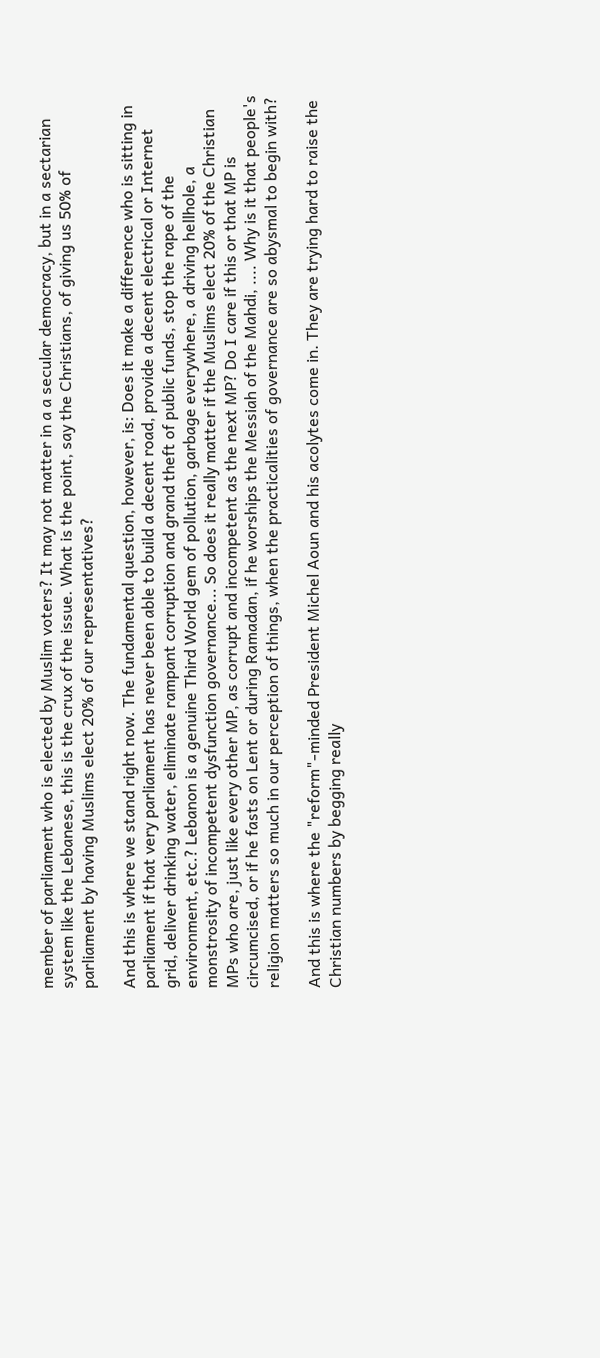member of parliament who is elected by Muslim voters? It may not matter in a a secular democracy, but in a sectarian system like the Lebanese, this is the crux of the issue. What is the point, say the Christians, of giving us 50% of parliament by having Muslims elect 20% of our representatives?

And this is where we stand right now. The fundamental question, however, is: Does it make a difference who is sitting in parliament if that very parliament has never been able to build a decent road, provide a decent electrical or Internet grid, deliver drinking water, eliminate rampant corruption and grand theft of public funds, stop the rape of the environment, etc.? Lebanon is a genuine Third World gem of pollution, garbage everywhere, a driving hellhole, a monstrosity of incompetent dysfunction governance... So does it really matter if the Muslims elect 20% of the Christian MPs who are, just like every other MP, as corrupt and incompetent as the next MP? Do I care if this or that MP is circumcised, or if he fasts on Lent or during Ramadan, if he worships the Messiah of the Mahdi, .... Why is it that people's religion matters so much in our perception of things, when the practicalities of governance are so abysmal to begin with?

And this is where the "reform"-minded President Michel Aoun and his acolytes come in. They are trying hard to raise the Christian numbers by begging really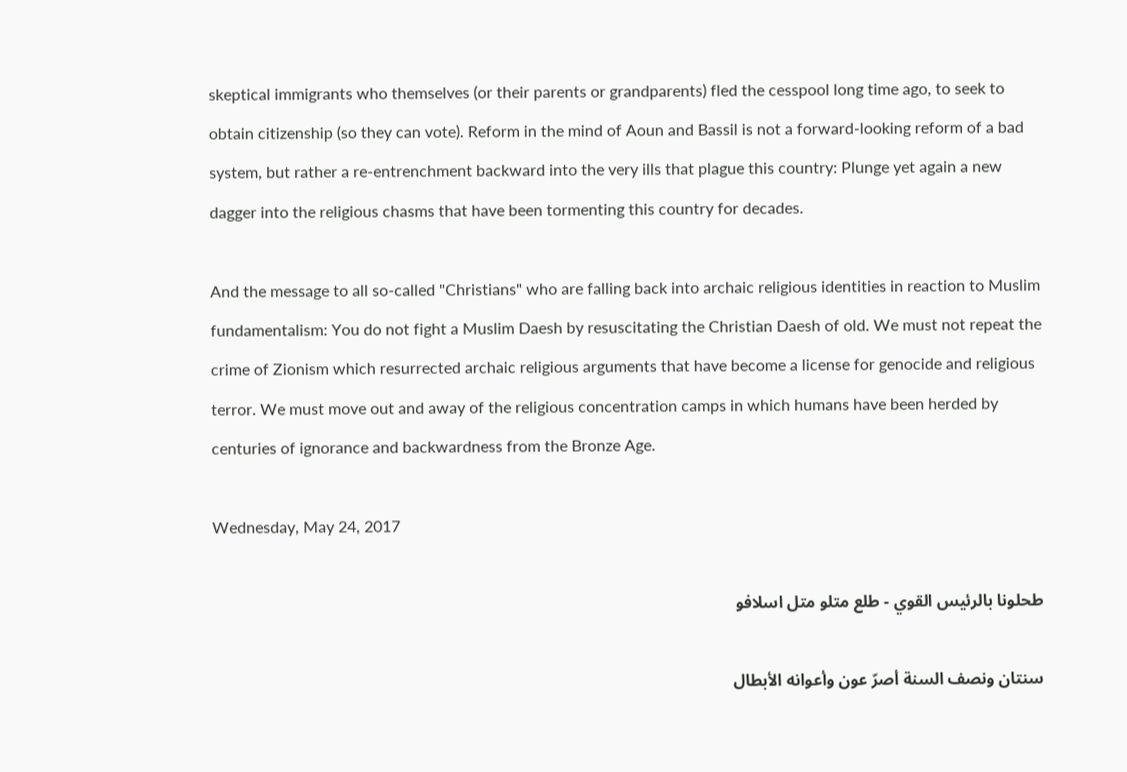skeptical immigrants who themselves (or their parents or grandparents) fled the cesspool long time ago, to seek to obtain citizenship (so they can vote). Reform in the mind of Aoun and Bassil is not a forward-looking reform of a bad system, but rather a re-entrenchment backward into the very ills that plague this country: Plunge yet again a new dagger into the religious chasms that have been tormenting this country for decades.

And the message to all so-called "Christians" who are falling back into archaic religious identities in reaction to Muslim fundamentalism: You do not fight a Muslim Daesh by resuscitating the Christian Daesh of old. We must not repeat the crime of Zionism which resurrected archaic religious arguments that have become a license for genocide and religious terror. We must move out and away of the religious concentration camps in which humans have been herded by centuries of ignorance and backwardness from the Bronze Age.

Wednesday, May 24, 2017

طحلونا بالرئيس القوي - طلع متلو متل اسلافو

سنتان ونصف السنة أصرّ عون وأعوانه الأبطال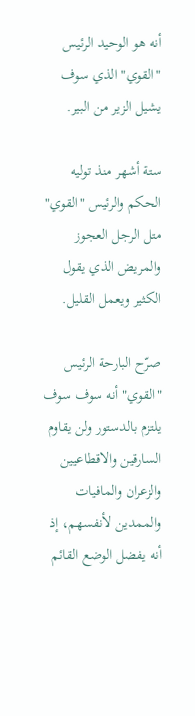أنه هو الوحيد الرئيس "القوي" الذي سوف يشيل الزير من البير.

ستة أشهر منذ توليه الحكم والرئيس "القوي" متل الرجل العجوز والمريض الذي يقول الكثير ويعمل القليل.

صرّح البارحة الرئيس "القوي" أنه سوف سوف يلتزم بالدستور ولن يقاوم السارقين والاقطاعيين والزعران والمافيات والممدين لأنفسهم، إذ أنه يفضل الوضع القائم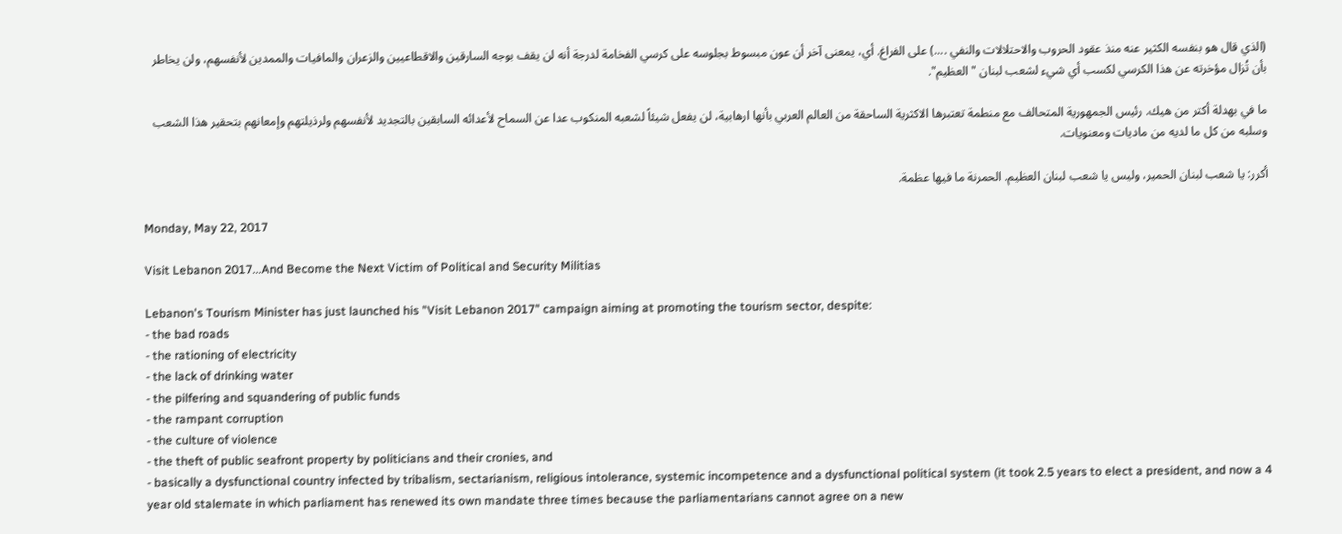(الذي قال هو بنفسه الكثير عنه منذ عقود الحروب والاحتلالات والنفي ....) على الفراغ. أي، يمعنى آخر أن عون مبسوط بجلوسه على كرسي الفخامة لدرجة أنه لن يقف بوجه السارقين والاقطاعيين والزعران والمافيات والممدين لأنفسهم، ولن يخاطر بأن تُزال مؤخرته عن هذا الكرسي لكسب أي شيء لشعب لبنان "العظيم".

ما في بهدلة أكتر من هيك. رئيس الجمهورية المتحالف مع منطمة تعتبرها الاكثرية الساحقة من العالم العربي بأنها ارهابية، لن يفعل شيئاً لشعبه المنكوب عدا عن السماح لأعدائه السابقين بالتجديد لأنفسهم ولرذيلتهم وإمعانهم بتحقير هذا الشعب وسلبه من كل ما لديه من ماديات ومعنويات.

أكرر: يا شعب لبنان الحمير، وليس يا شعب لبنان العظيم. الحمرنة ما فيها عظمة.

Monday, May 22, 2017

Visit Lebanon 2017...And Become the Next Victim of Political and Security Militias

Lebanon's Tourism Minister has just launched his "Visit Lebanon 2017" campaign aiming at promoting the tourism sector, despite:
- the bad roads
- the rationing of electricity
- the lack of drinking water
- the pilfering and squandering of public funds
- the rampant corruption
- the culture of violence
- the theft of public seafront property by politicians and their cronies, and
- basically a dysfunctional country infected by tribalism, sectarianism, religious intolerance, systemic incompetence and a dysfunctional political system (it took 2.5 years to elect a president, and now a 4 year old stalemate in which parliament has renewed its own mandate three times because the parliamentarians cannot agree on a new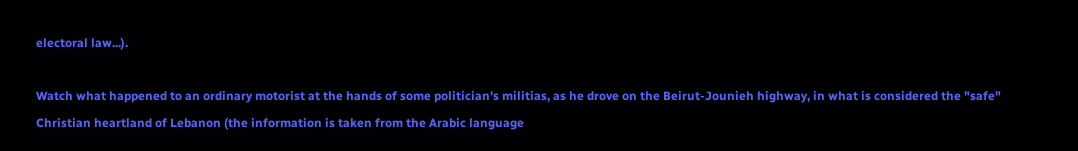electoral law...).

Watch what happened to an ordinary motorist at the hands of some politician's militias, as he drove on the Beirut-Jounieh highway, in what is considered the "safe" Christian heartland of Lebanon (the information is taken from the Arabic language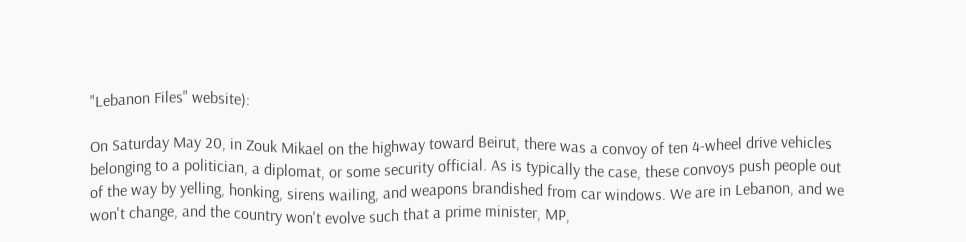"Lebanon Files" website):

On Saturday May 20, in Zouk Mikael on the highway toward Beirut, there was a convoy of ten 4-wheel drive vehicles belonging to a politician, a diplomat, or some security official. As is typically the case, these convoys push people out of the way by yelling, honking, sirens wailing, and weapons brandished from car windows. We are in Lebanon, and we won't change, and the country won't evolve such that a prime minister, MP,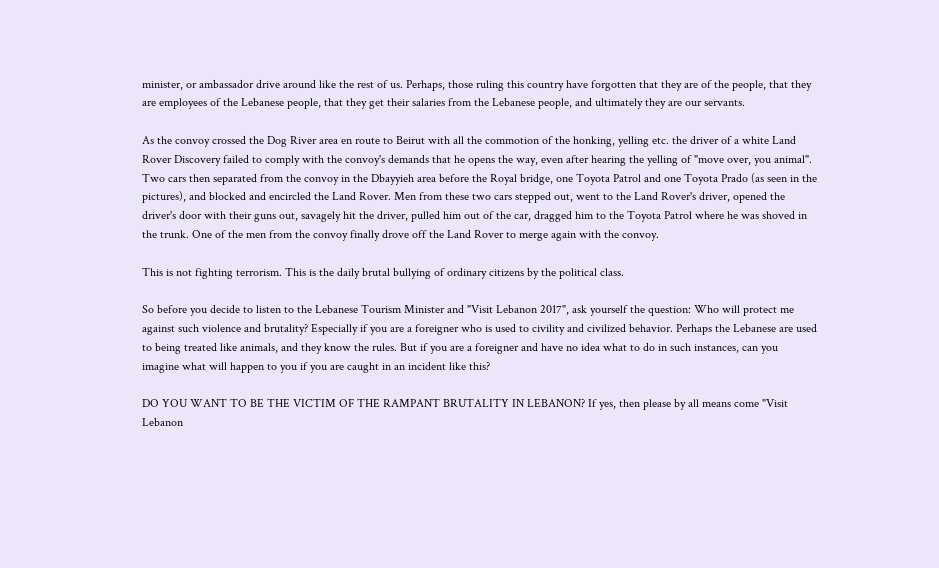minister, or ambassador drive around like the rest of us. Perhaps, those ruling this country have forgotten that they are of the people, that they are employees of the Lebanese people, that they get their salaries from the Lebanese people, and ultimately they are our servants.

As the convoy crossed the Dog River area en route to Beirut with all the commotion of the honking, yelling etc. the driver of a white Land Rover Discovery failed to comply with the convoy's demands that he opens the way, even after hearing the yelling of "move over, you animal". Two cars then separated from the convoy in the Dbayyieh area before the Royal bridge, one Toyota Patrol and one Toyota Prado (as seen in the pictures), and blocked and encircled the Land Rover. Men from these two cars stepped out, went to the Land Rover's driver, opened the driver's door with their guns out, savagely hit the driver, pulled him out of the car, dragged him to the Toyota Patrol where he was shoved in the trunk. One of the men from the convoy finally drove off the Land Rover to merge again with the convoy.

This is not fighting terrorism. This is the daily brutal bullying of ordinary citizens by the political class.

So before you decide to listen to the Lebanese Tourism Minister and "Visit Lebanon 2017", ask yourself the question: Who will protect me against such violence and brutality? Especially if you are a foreigner who is used to civility and civilized behavior. Perhaps the Lebanese are used to being treated like animals, and they know the rules. But if you are a foreigner and have no idea what to do in such instances, can you imagine what will happen to you if you are caught in an incident like this?

DO YOU WANT TO BE THE VICTIM OF THE RAMPANT BRUTALITY IN LEBANON? If yes, then please by all means come "Visit Lebanon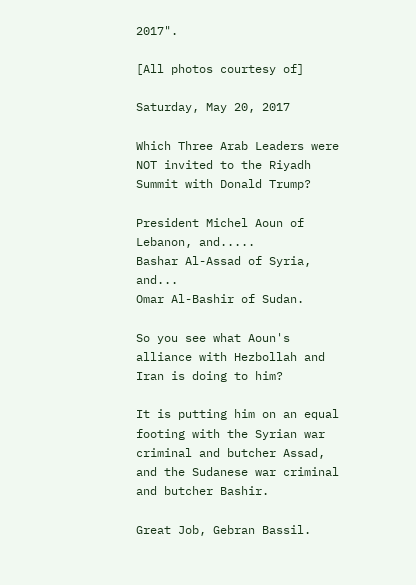2017".

[All photos courtesy of]

Saturday, May 20, 2017

Which Three Arab Leaders were NOT invited to the Riyadh Summit with Donald Trump?

President Michel Aoun of Lebanon, and.....
Bashar Al-Assad of Syria, and...
Omar Al-Bashir of Sudan.

So you see what Aoun's alliance with Hezbollah and Iran is doing to him?

It is putting him on an equal footing with the Syrian war criminal and butcher Assad, and the Sudanese war criminal and butcher Bashir.

Great Job, Gebran Bassil.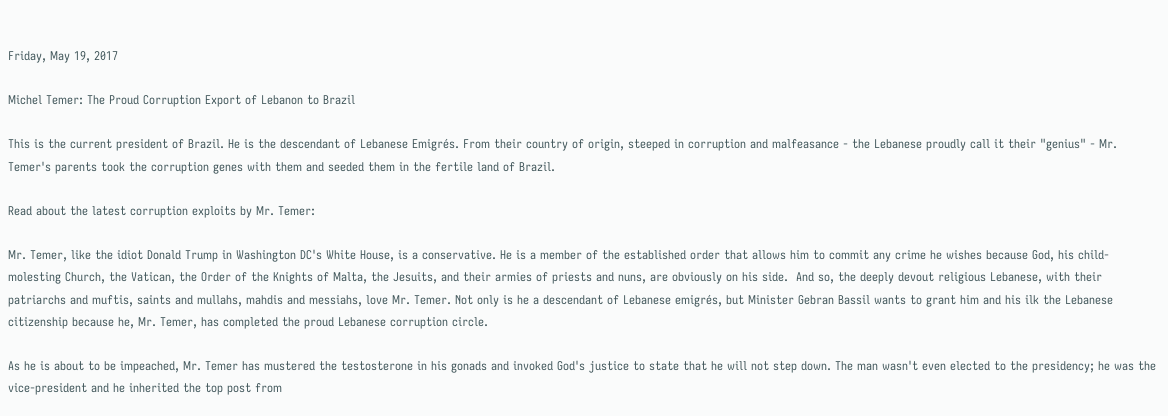Friday, May 19, 2017

Michel Temer: The Proud Corruption Export of Lebanon to Brazil

This is the current president of Brazil. He is the descendant of Lebanese Emigrés. From their country of origin, steeped in corruption and malfeasance - the Lebanese proudly call it their "genius" - Mr. Temer's parents took the corruption genes with them and seeded them in the fertile land of Brazil.

Read about the latest corruption exploits by Mr. Temer:

Mr. Temer, like the idiot Donald Trump in Washington DC's White House, is a conservative. He is a member of the established order that allows him to commit any crime he wishes because God, his child-molesting Church, the Vatican, the Order of the Knights of Malta, the Jesuits, and their armies of priests and nuns, are obviously on his side.  And so, the deeply devout religious Lebanese, with their patriarchs and muftis, saints and mullahs, mahdis and messiahs, love Mr. Temer. Not only is he a descendant of Lebanese emigrés, but Minister Gebran Bassil wants to grant him and his ilk the Lebanese citizenship because he, Mr. Temer, has completed the proud Lebanese corruption circle.

As he is about to be impeached, Mr. Temer has mustered the testosterone in his gonads and invoked God's justice to state that he will not step down. The man wasn't even elected to the presidency; he was the vice-president and he inherited the top post from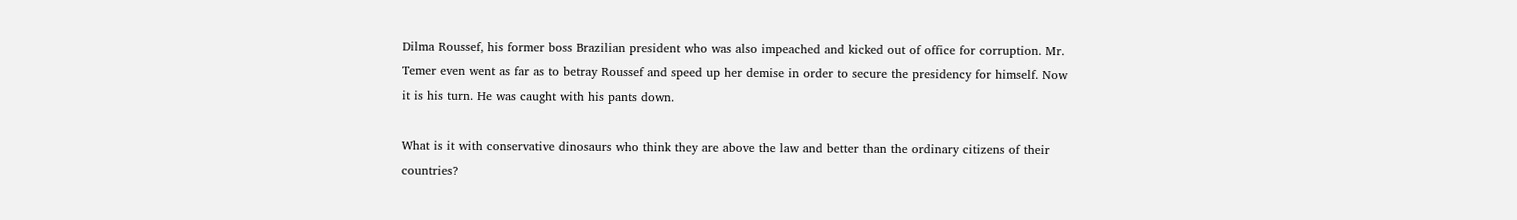Dilma Roussef, his former boss Brazilian president who was also impeached and kicked out of office for corruption. Mr. Temer even went as far as to betray Roussef and speed up her demise in order to secure the presidency for himself. Now it is his turn. He was caught with his pants down.

What is it with conservative dinosaurs who think they are above the law and better than the ordinary citizens of their countries?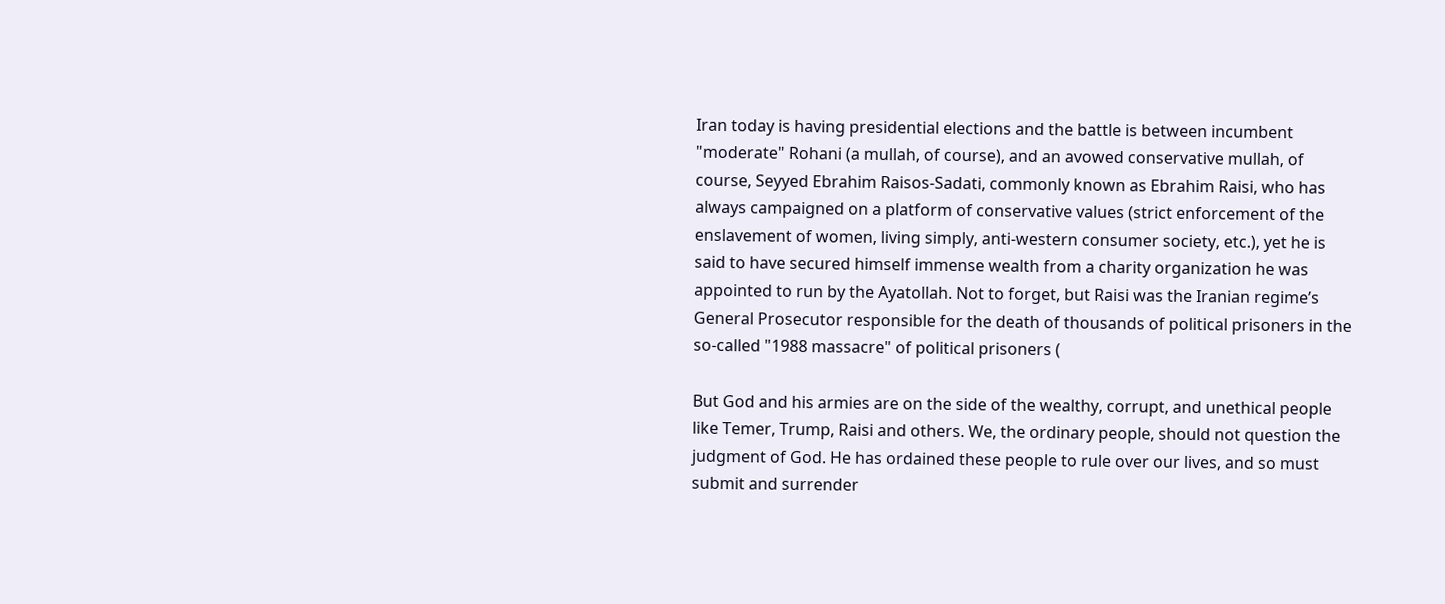Iran today is having presidential elections and the battle is between incumbent "moderate" Rohani (a mullah, of course), and an avowed conservative mullah, of course, Seyyed Ebrahim Raisos-Sadati, commonly known as Ebrahim Raisi, who has always campaigned on a platform of conservative values (strict enforcement of the enslavement of women, living simply, anti-western consumer society, etc.), yet he is said to have secured himself immense wealth from a charity organization he was appointed to run by the Ayatollah. Not to forget, but Raisi was the Iranian regime’s General Prosecutor responsible for the death of thousands of political prisoners in the so-called "1988 massacre" of political prisoners (

But God and his armies are on the side of the wealthy, corrupt, and unethical people like Temer, Trump, Raisi and others. We, the ordinary people, should not question the judgment of God. He has ordained these people to rule over our lives, and so must submit and surrender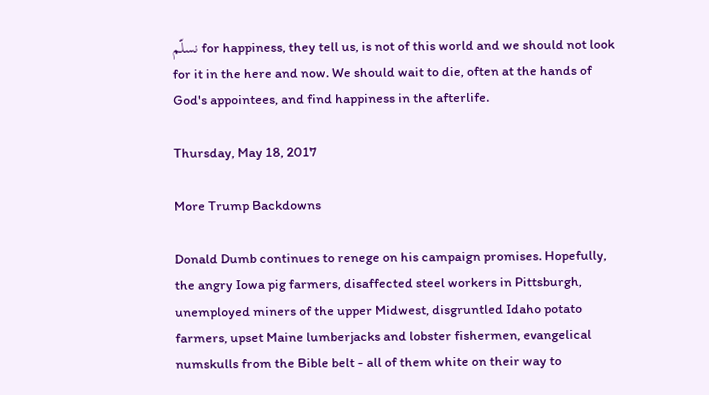نسلّم for happiness, they tell us, is not of this world and we should not look for it in the here and now. We should wait to die, often at the hands of God's appointees, and find happiness in the afterlife.

Thursday, May 18, 2017

More Trump Backdowns

Donald Dumb continues to renege on his campaign promises. Hopefully, the angry Iowa pig farmers, disaffected steel workers in Pittsburgh, unemployed miners of the upper Midwest, disgruntled Idaho potato farmers, upset Maine lumberjacks and lobster fishermen, evangelical numskulls from the Bible belt - all of them white on their way to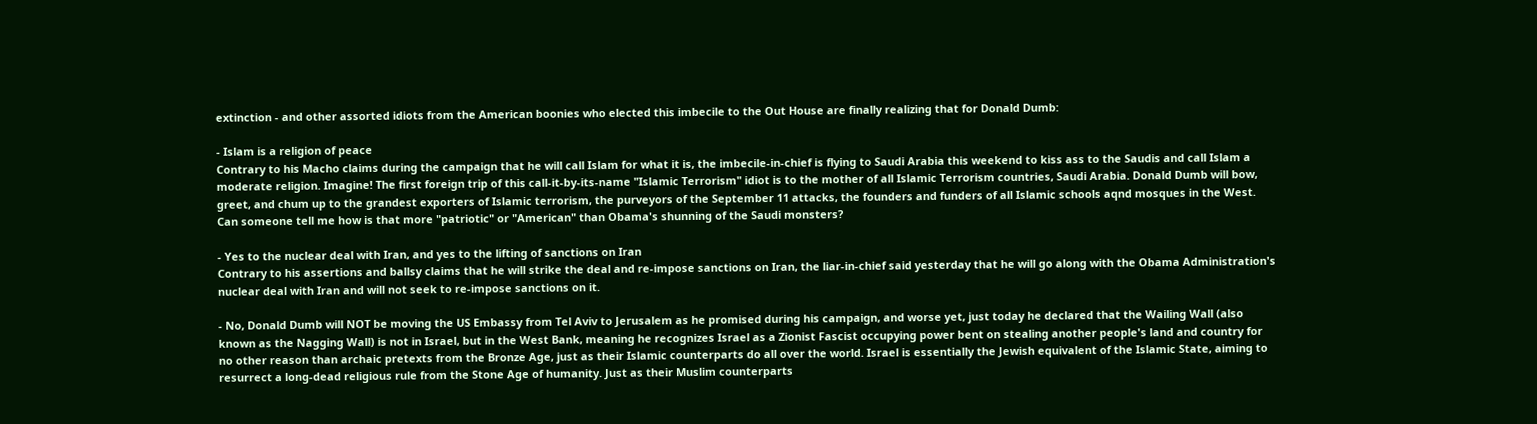extinction - and other assorted idiots from the American boonies who elected this imbecile to the Out House are finally realizing that for Donald Dumb:

- Islam is a religion of peace
Contrary to his Macho claims during the campaign that he will call Islam for what it is, the imbecile-in-chief is flying to Saudi Arabia this weekend to kiss ass to the Saudis and call Islam a moderate religion. Imagine! The first foreign trip of this call-it-by-its-name "Islamic Terrorism" idiot is to the mother of all Islamic Terrorism countries, Saudi Arabia. Donald Dumb will bow, greet, and chum up to the grandest exporters of Islamic terrorism, the purveyors of the September 11 attacks, the founders and funders of all Islamic schools aqnd mosques in the West. Can someone tell me how is that more "patriotic" or "American" than Obama's shunning of the Saudi monsters?

- Yes to the nuclear deal with Iran, and yes to the lifting of sanctions on Iran
Contrary to his assertions and ballsy claims that he will strike the deal and re-impose sanctions on Iran, the liar-in-chief said yesterday that he will go along with the Obama Administration's nuclear deal with Iran and will not seek to re-impose sanctions on it.

- No, Donald Dumb will NOT be moving the US Embassy from Tel Aviv to Jerusalem as he promised during his campaign, and worse yet, just today he declared that the Wailing Wall (also known as the Nagging Wall) is not in Israel, but in the West Bank, meaning he recognizes Israel as a Zionist Fascist occupying power bent on stealing another people's land and country for no other reason than archaic pretexts from the Bronze Age, just as their Islamic counterparts do all over the world. Israel is essentially the Jewish equivalent of the Islamic State, aiming to resurrect a long-dead religious rule from the Stone Age of humanity. Just as their Muslim counterparts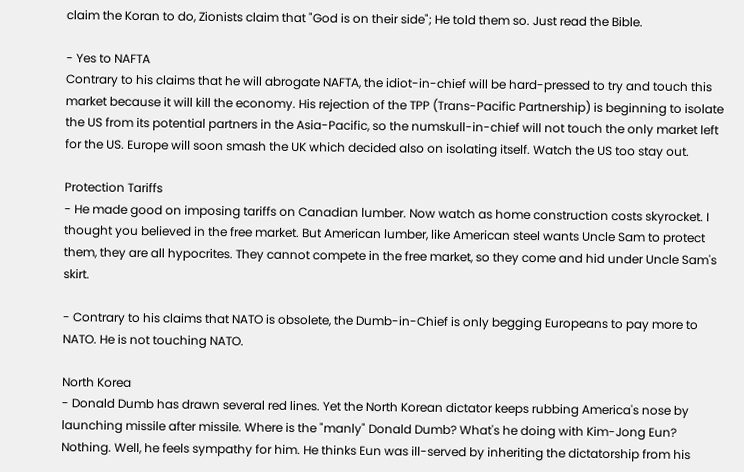claim the Koran to do, Zionists claim that "God is on their side"; He told them so. Just read the Bible.

- Yes to NAFTA
Contrary to his claims that he will abrogate NAFTA, the idiot-in-chief will be hard-pressed to try and touch this market because it will kill the economy. His rejection of the TPP (Trans-Pacific Partnership) is beginning to isolate the US from its potential partners in the Asia-Pacific, so the numskull-in-chief will not touch the only market left for the US. Europe will soon smash the UK which decided also on isolating itself. Watch the US too stay out.

Protection Tariffs
- He made good on imposing tariffs on Canadian lumber. Now watch as home construction costs skyrocket. I thought you believed in the free market. But American lumber, like American steel wants Uncle Sam to protect them, they are all hypocrites. They cannot compete in the free market, so they come and hid under Uncle Sam's skirt.

- Contrary to his claims that NATO is obsolete, the Dumb-in-Chief is only begging Europeans to pay more to NATO. He is not touching NATO.

North Korea
- Donald Dumb has drawn several red lines. Yet the North Korean dictator keeps rubbing America's nose by launching missile after missile. Where is the "manly" Donald Dumb? What's he doing with Kim-Jong Eun? Nothing. Well, he feels sympathy for him. He thinks Eun was ill-served by inheriting the dictatorship from his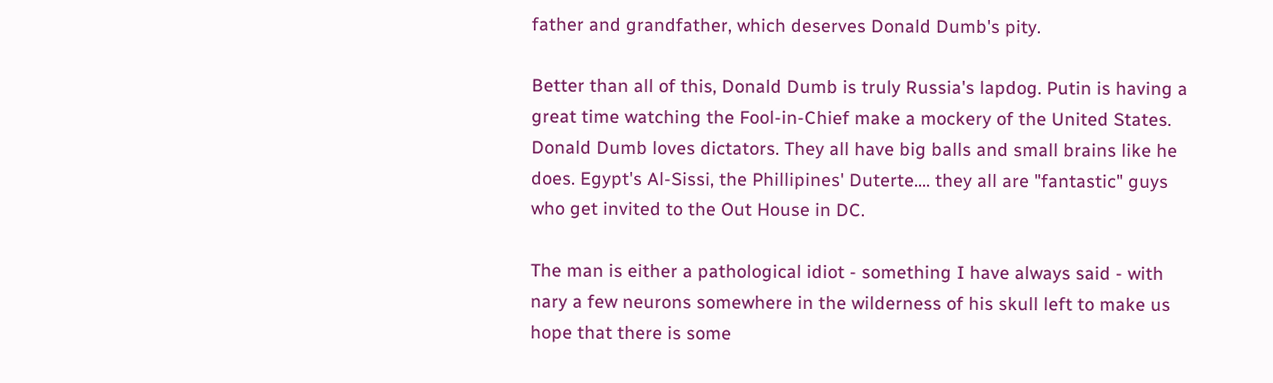father and grandfather, which deserves Donald Dumb's pity.

Better than all of this, Donald Dumb is truly Russia's lapdog. Putin is having a great time watching the Fool-in-Chief make a mockery of the United States. Donald Dumb loves dictators. They all have big balls and small brains like he does. Egypt's Al-Sissi, the Phillipines' Duterte.... they all are "fantastic" guys who get invited to the Out House in DC.

The man is either a pathological idiot - something I have always said - with nary a few neurons somewhere in the wilderness of his skull left to make us hope that there is some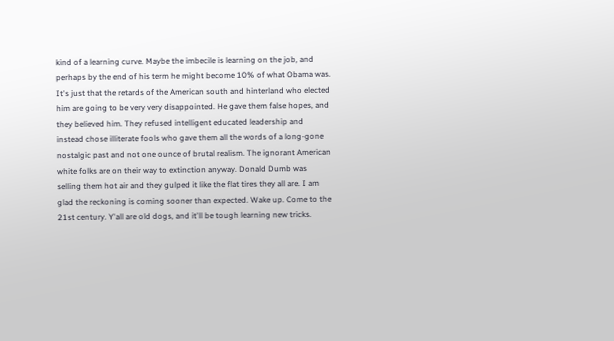kind of a learning curve. Maybe the imbecile is learning on the job, and perhaps by the end of his term he might become 10% of what Obama was. It's just that the retards of the American south and hinterland who elected him are going to be very very disappointed. He gave them false hopes, and they believed him. They refused intelligent educated leadership and instead chose illiterate fools who gave them all the words of a long-gone nostalgic past and not one ounce of brutal realism. The ignorant American white folks are on their way to extinction anyway. Donald Dumb was selling them hot air and they gulped it like the flat tires they all are. I am glad the reckoning is coming sooner than expected. Wake up. Come to the 21st century. Y'all are old dogs, and it'll be tough learning new tricks.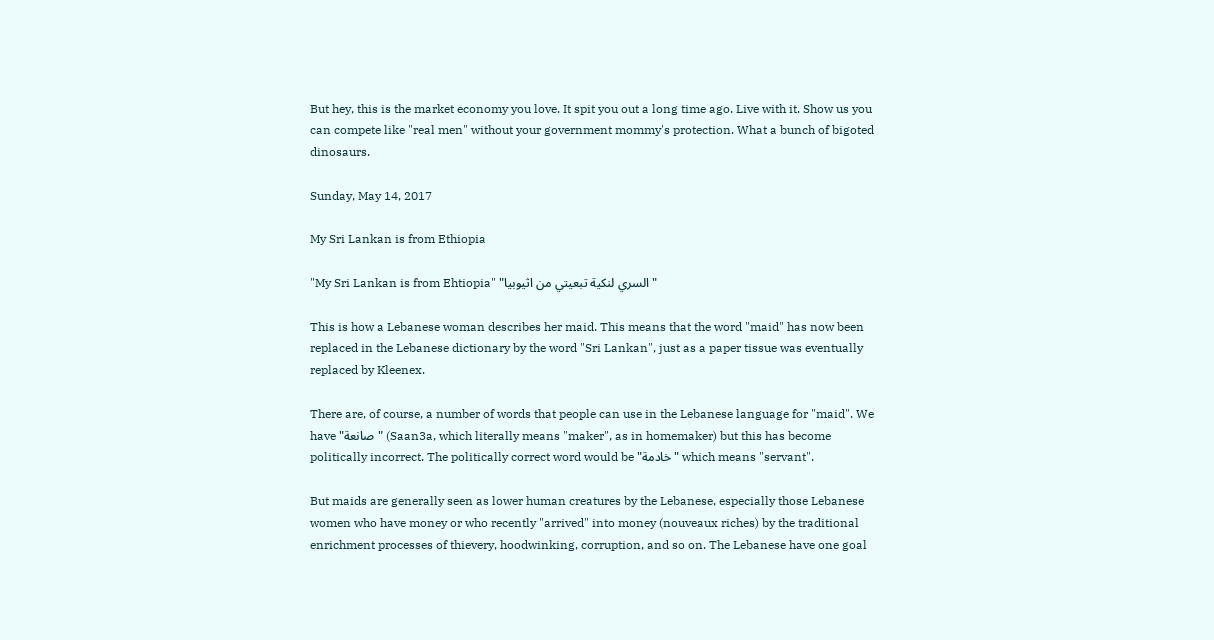But hey, this is the market economy you love. It spit you out a long time ago. Live with it. Show us you can compete like "real men" without your government mommy's protection. What a bunch of bigoted dinosaurs.

Sunday, May 14, 2017

My Sri Lankan is from Ethiopia

"My Sri Lankan is from Ehtiopia" "السري لنكية تبعيتي من اثيوبيا"

This is how a Lebanese woman describes her maid. This means that the word "maid" has now been replaced in the Lebanese dictionary by the word "Sri Lankan", just as a paper tissue was eventually replaced by Kleenex.

There are, of course, a number of words that people can use in the Lebanese language for "maid". We have "صانعة" (Saan3a, which literally means "maker", as in homemaker) but this has become politically incorrect. The politically correct word would be "خادمة" which means "servant".

But maids are generally seen as lower human creatures by the Lebanese, especially those Lebanese women who have money or who recently "arrived" into money (nouveaux riches) by the traditional enrichment processes of thievery, hoodwinking, corruption, and so on. The Lebanese have one goal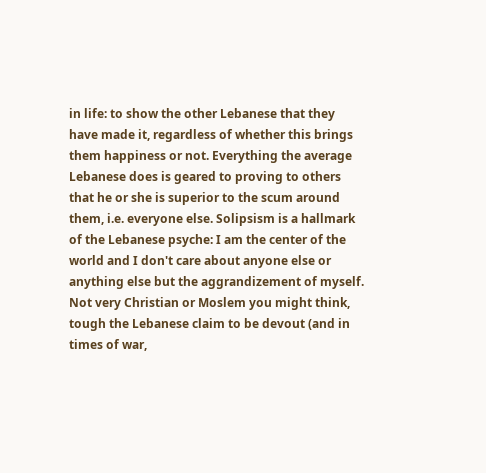in life: to show the other Lebanese that they have made it, regardless of whether this brings them happiness or not. Everything the average Lebanese does is geared to proving to others that he or she is superior to the scum around them, i.e. everyone else. Solipsism is a hallmark of the Lebanese psyche: I am the center of the world and I don't care about anyone else or anything else but the aggrandizement of myself. Not very Christian or Moslem you might think, tough the Lebanese claim to be devout (and in times of war,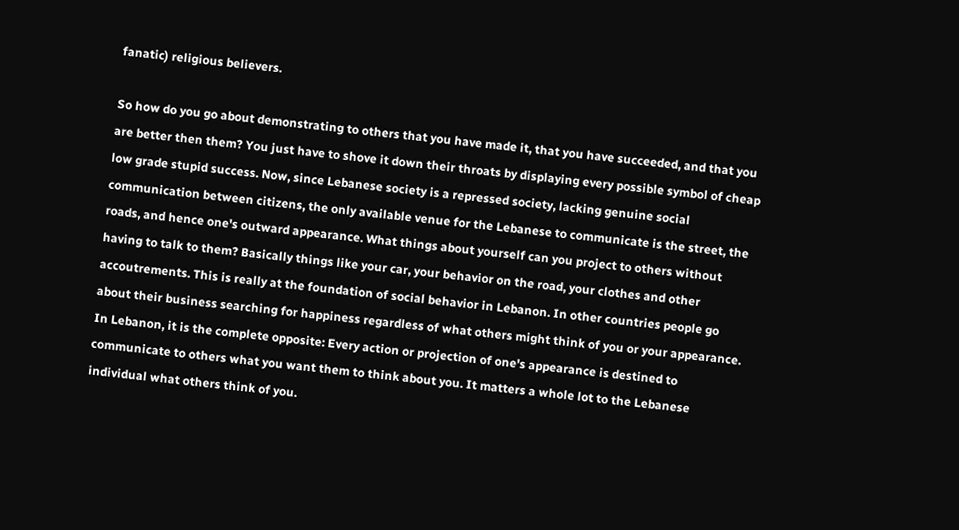fanatic) religious believers.

So how do you go about demonstrating to others that you have made it, that you have succeeded, and that you are better then them? You just have to shove it down their throats by displaying every possible symbol of cheap low grade stupid success. Now, since Lebanese society is a repressed society, lacking genuine social communication between citizens, the only available venue for the Lebanese to communicate is the street, the roads, and hence one's outward appearance. What things about yourself can you project to others without having to talk to them? Basically things like your car, your behavior on the road, your clothes and other accoutrements. This is really at the foundation of social behavior in Lebanon. In other countries people go about their business searching for happiness regardless of what others might think of you or your appearance. In Lebanon, it is the complete opposite: Every action or projection of one's appearance is destined to communicate to others what you want them to think about you. It matters a whole lot to the Lebanese individual what others think of you.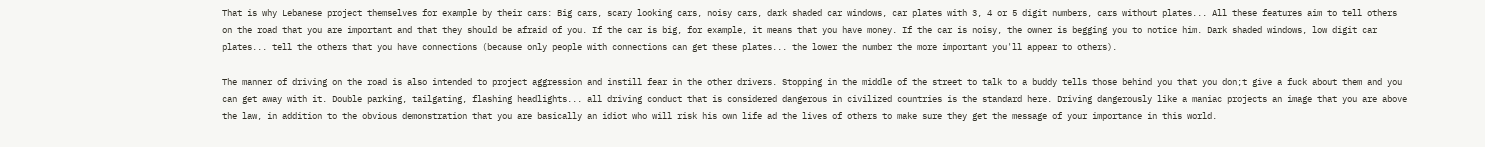That is why Lebanese project themselves for example by their cars: Big cars, scary looking cars, noisy cars, dark shaded car windows, car plates with 3, 4 or 5 digit numbers, cars without plates... All these features aim to tell others on the road that you are important and that they should be afraid of you. If the car is big, for example, it means that you have money. If the car is noisy, the owner is begging you to notice him. Dark shaded windows, low digit car plates... tell the others that you have connections (because only people with connections can get these plates... the lower the number the more important you'll appear to others).

The manner of driving on the road is also intended to project aggression and instill fear in the other drivers. Stopping in the middle of the street to talk to a buddy tells those behind you that you don;t give a fuck about them and you can get away with it. Double parking, tailgating, flashing headlights... all driving conduct that is considered dangerous in civilized countries is the standard here. Driving dangerously like a maniac projects an image that you are above the law, in addition to the obvious demonstration that you are basically an idiot who will risk his own life ad the lives of others to make sure they get the message of your importance in this world.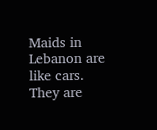Maids in Lebanon are like cars. They are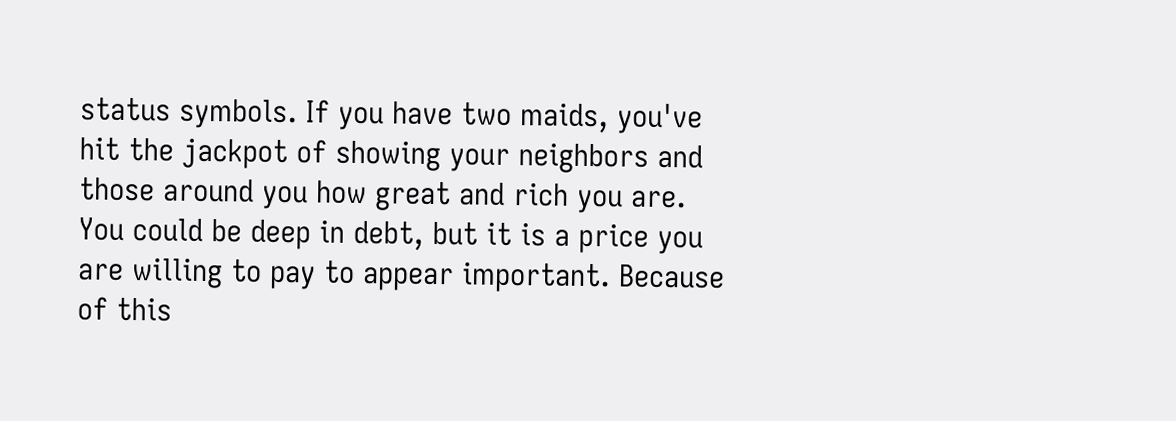status symbols. If you have two maids, you've hit the jackpot of showing your neighbors and those around you how great and rich you are. You could be deep in debt, but it is a price you are willing to pay to appear important. Because of this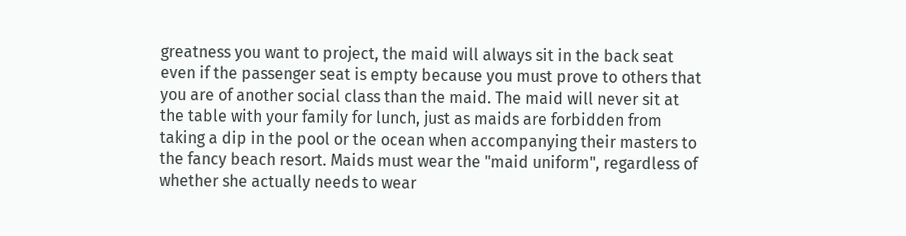greatness you want to project, the maid will always sit in the back seat even if the passenger seat is empty because you must prove to others that you are of another social class than the maid. The maid will never sit at the table with your family for lunch, just as maids are forbidden from taking a dip in the pool or the ocean when accompanying their masters to the fancy beach resort. Maids must wear the "maid uniform", regardless of whether she actually needs to wear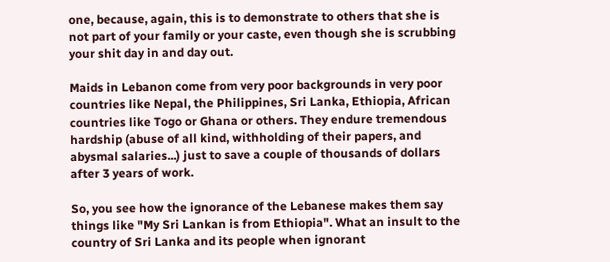one, because, again, this is to demonstrate to others that she is not part of your family or your caste, even though she is scrubbing your shit day in and day out.

Maids in Lebanon come from very poor backgrounds in very poor countries like Nepal, the Philippines, Sri Lanka, Ethiopia, African countries like Togo or Ghana or others. They endure tremendous hardship (abuse of all kind, withholding of their papers, and abysmal salaries...) just to save a couple of thousands of dollars after 3 years of work.

So, you see how the ignorance of the Lebanese makes them say things like "My Sri Lankan is from Ethiopia". What an insult to the country of Sri Lanka and its people when ignorant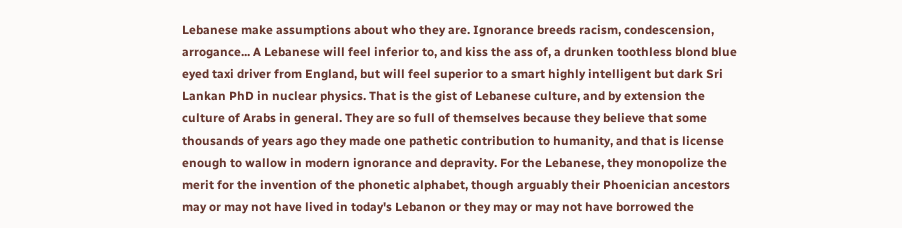Lebanese make assumptions about who they are. Ignorance breeds racism, condescension, arrogance... A Lebanese will feel inferior to, and kiss the ass of, a drunken toothless blond blue eyed taxi driver from England, but will feel superior to a smart highly intelligent but dark Sri Lankan PhD in nuclear physics. That is the gist of Lebanese culture, and by extension the culture of Arabs in general. They are so full of themselves because they believe that some thousands of years ago they made one pathetic contribution to humanity, and that is license enough to wallow in modern ignorance and depravity. For the Lebanese, they monopolize the merit for the invention of the phonetic alphabet, though arguably their Phoenician ancestors may or may not have lived in today's Lebanon or they may or may not have borrowed the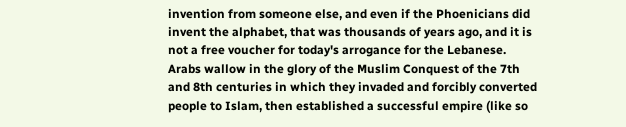invention from someone else, and even if the Phoenicians did invent the alphabet, that was thousands of years ago, and it is not a free voucher for today's arrogance for the Lebanese.  Arabs wallow in the glory of the Muslim Conquest of the 7th and 8th centuries in which they invaded and forcibly converted people to Islam, then established a successful empire (like so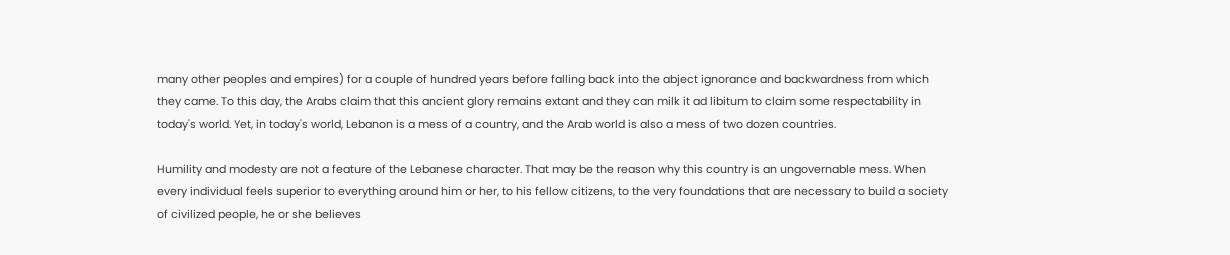many other peoples and empires) for a couple of hundred years before falling back into the abject ignorance and backwardness from which they came. To this day, the Arabs claim that this ancient glory remains extant and they can milk it ad libitum to claim some respectability in today's world. Yet, in today's world, Lebanon is a mess of a country, and the Arab world is also a mess of two dozen countries.

Humility and modesty are not a feature of the Lebanese character. That may be the reason why this country is an ungovernable mess. When every individual feels superior to everything around him or her, to his fellow citizens, to the very foundations that are necessary to build a society of civilized people, he or she believes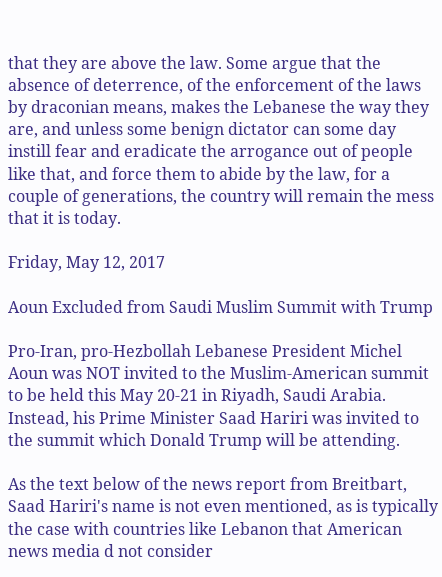that they are above the law. Some argue that the absence of deterrence, of the enforcement of the laws by draconian means, makes the Lebanese the way they are, and unless some benign dictator can some day instill fear and eradicate the arrogance out of people like that, and force them to abide by the law, for a couple of generations, the country will remain the mess that it is today.

Friday, May 12, 2017

Aoun Excluded from Saudi Muslim Summit with Trump

Pro-Iran, pro-Hezbollah Lebanese President Michel Aoun was NOT invited to the Muslim-American summit to be held this May 20-21 in Riyadh, Saudi Arabia. Instead, his Prime Minister Saad Hariri was invited to the summit which Donald Trump will be attending.

As the text below of the news report from Breitbart, Saad Hariri's name is not even mentioned, as is typically the case with countries like Lebanon that American news media d not consider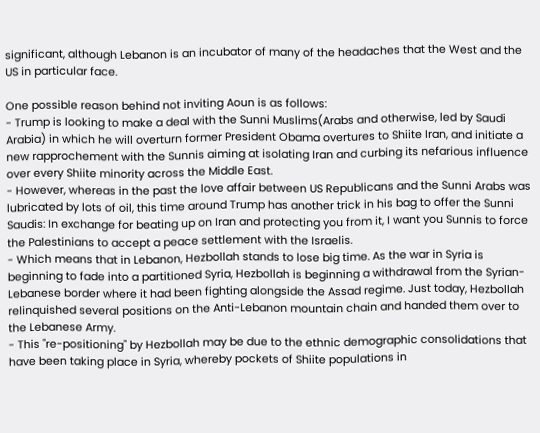significant, although Lebanon is an incubator of many of the headaches that the West and the US in particular face.

One possible reason behind not inviting Aoun is as follows:
- Trump is looking to make a deal with the Sunni Muslims(Arabs and otherwise, led by Saudi Arabia) in which he will overturn former President Obama overtures to Shiite Iran, and initiate a new rapprochement with the Sunnis aiming at isolating Iran and curbing its nefarious influence over every Shiite minority across the Middle East.
- However, whereas in the past the love affair between US Republicans and the Sunni Arabs was lubricated by lots of oil, this time around Trump has another trick in his bag to offer the Sunni Saudis: In exchange for beating up on Iran and protecting you from it, I want you Sunnis to force the Palestinians to accept a peace settlement with the Israelis.
- Which means that in Lebanon, Hezbollah stands to lose big time. As the war in Syria is beginning to fade into a partitioned Syria, Hezbollah is beginning a withdrawal from the Syrian-Lebanese border where it had been fighting alongside the Assad regime. Just today, Hezbollah relinquished several positions on the Anti-Lebanon mountain chain and handed them over to the Lebanese Army.
- This "re-positioning" by Hezbollah may be due to the ethnic demographic consolidations that have been taking place in Syria, whereby pockets of Shiite populations in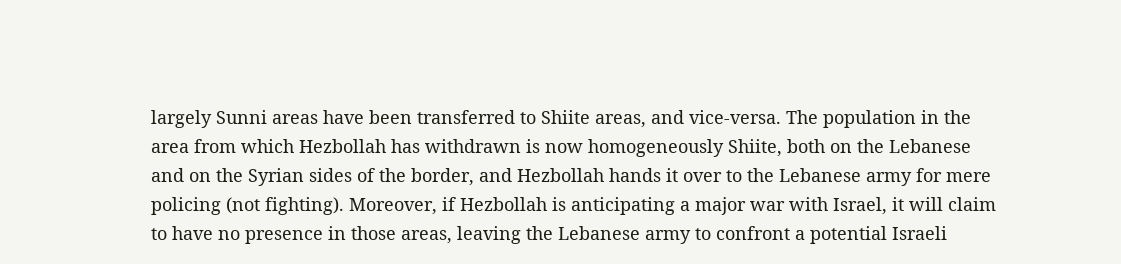largely Sunni areas have been transferred to Shiite areas, and vice-versa. The population in the area from which Hezbollah has withdrawn is now homogeneously Shiite, both on the Lebanese and on the Syrian sides of the border, and Hezbollah hands it over to the Lebanese army for mere policing (not fighting). Moreover, if Hezbollah is anticipating a major war with Israel, it will claim to have no presence in those areas, leaving the Lebanese army to confront a potential Israeli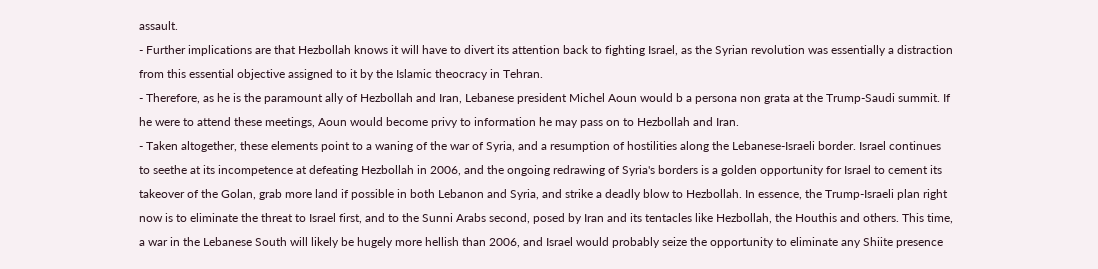assault.
- Further implications are that Hezbollah knows it will have to divert its attention back to fighting Israel, as the Syrian revolution was essentially a distraction from this essential objective assigned to it by the Islamic theocracy in Tehran.
- Therefore, as he is the paramount ally of Hezbollah and Iran, Lebanese president Michel Aoun would b a persona non grata at the Trump-Saudi summit. If he were to attend these meetings, Aoun would become privy to information he may pass on to Hezbollah and Iran.
- Taken altogether, these elements point to a waning of the war of Syria, and a resumption of hostilities along the Lebanese-Israeli border. Israel continues to seethe at its incompetence at defeating Hezbollah in 2006, and the ongoing redrawing of Syria's borders is a golden opportunity for Israel to cement its takeover of the Golan, grab more land if possible in both Lebanon and Syria, and strike a deadly blow to Hezbollah. In essence, the Trump-Israeli plan right now is to eliminate the threat to Israel first, and to the Sunni Arabs second, posed by Iran and its tentacles like Hezbollah, the Houthis and others. This time, a war in the Lebanese South will likely be hugely more hellish than 2006, and Israel would probably seize the opportunity to eliminate any Shiite presence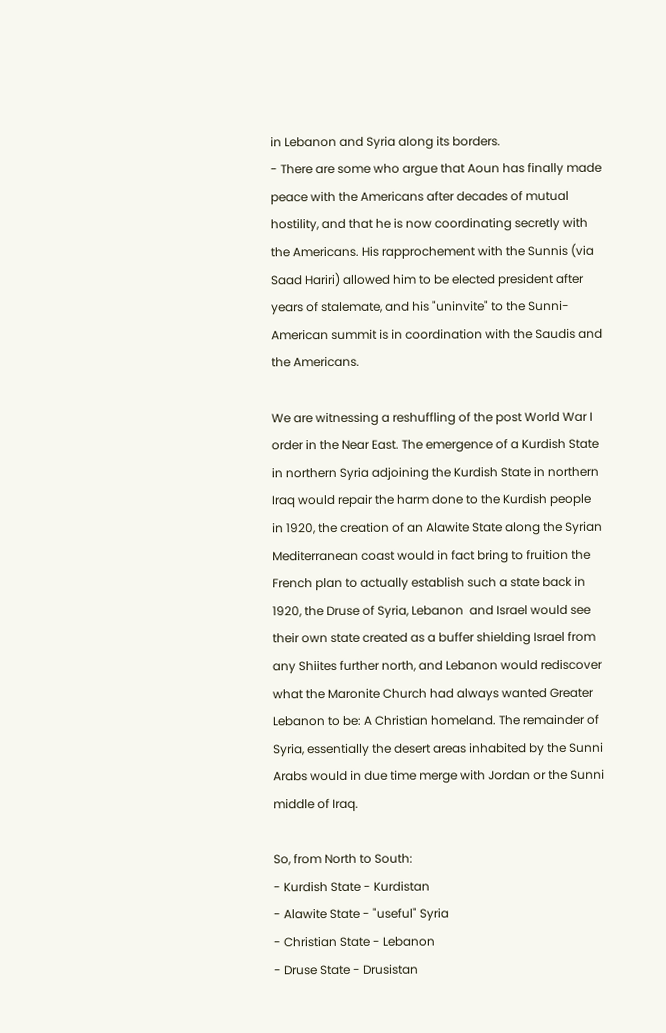in Lebanon and Syria along its borders.
- There are some who argue that Aoun has finally made peace with the Americans after decades of mutual hostility, and that he is now coordinating secretly with the Americans. His rapprochement with the Sunnis (via Saad Hariri) allowed him to be elected president after years of stalemate, and his "uninvite" to the Sunni-American summit is in coordination with the Saudis and the Americans.

We are witnessing a reshuffling of the post World War I order in the Near East. The emergence of a Kurdish State in northern Syria adjoining the Kurdish State in northern Iraq would repair the harm done to the Kurdish people in 1920, the creation of an Alawite State along the Syrian Mediterranean coast would in fact bring to fruition the French plan to actually establish such a state back in 1920, the Druse of Syria, Lebanon  and Israel would see their own state created as a buffer shielding Israel from any Shiites further north, and Lebanon would rediscover what the Maronite Church had always wanted Greater Lebanon to be: A Christian homeland. The remainder of Syria, essentially the desert areas inhabited by the Sunni Arabs would in due time merge with Jordan or the Sunni middle of Iraq.

So, from North to South:
- Kurdish State - Kurdistan
- Alawite State - "useful" Syria
- Christian State - Lebanon
- Druse State - Drusistan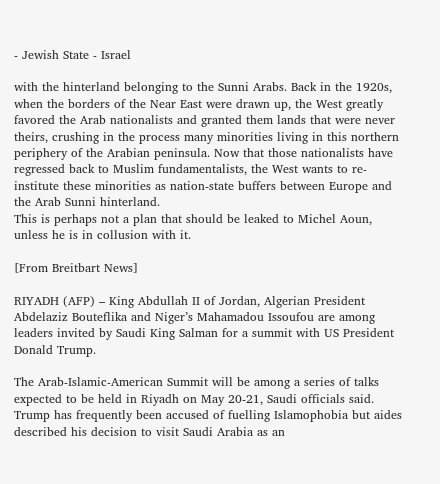- Jewish State - Israel

with the hinterland belonging to the Sunni Arabs. Back in the 1920s, when the borders of the Near East were drawn up, the West greatly favored the Arab nationalists and granted them lands that were never theirs, crushing in the process many minorities living in this northern periphery of the Arabian peninsula. Now that those nationalists have regressed back to Muslim fundamentalists, the West wants to re-institute these minorities as nation-state buffers between Europe and the Arab Sunni hinterland.
This is perhaps not a plan that should be leaked to Michel Aoun, unless he is in collusion with it.

[From Breitbart News]

RIYADH (AFP) – King Abdullah II of Jordan, Algerian President Abdelaziz Bouteflika and Niger’s Mahamadou Issoufou are among leaders invited by Saudi King Salman for a summit with US President Donald Trump.

The Arab-Islamic-American Summit will be among a series of talks expected to be held in Riyadh on May 20-21, Saudi officials said.
Trump has frequently been accused of fuelling Islamophobia but aides described his decision to visit Saudi Arabia as an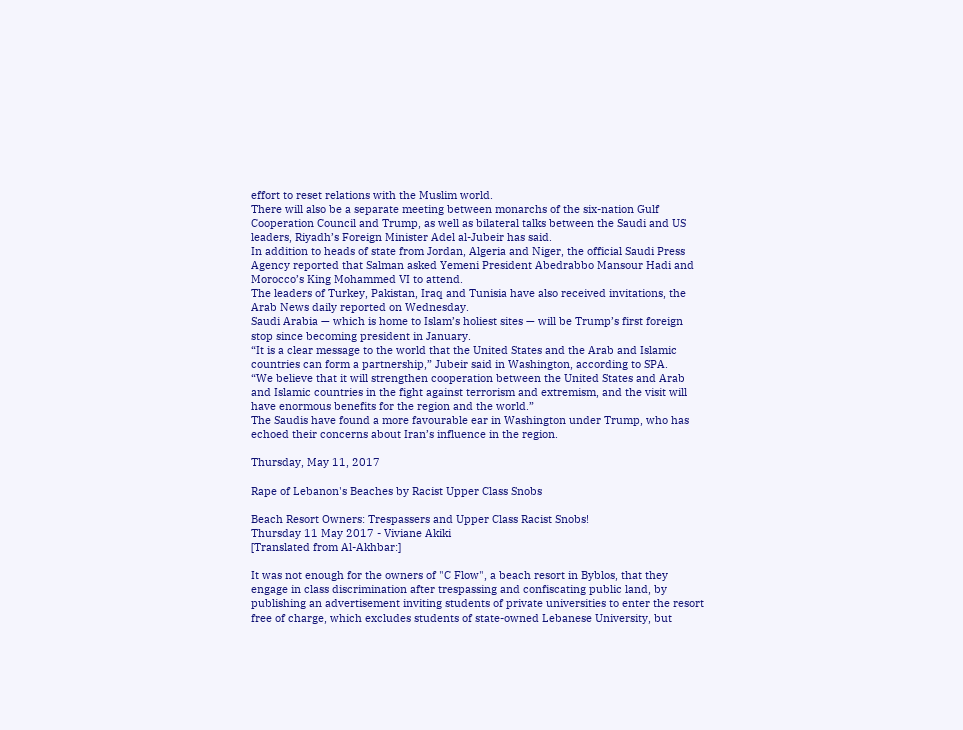effort to reset relations with the Muslim world.
There will also be a separate meeting between monarchs of the six-nation Gulf Cooperation Council and Trump, as well as bilateral talks between the Saudi and US leaders, Riyadh’s Foreign Minister Adel al-Jubeir has said.
In addition to heads of state from Jordan, Algeria and Niger, the official Saudi Press Agency reported that Salman asked Yemeni President Abedrabbo Mansour Hadi and Morocco’s King Mohammed VI to attend.
The leaders of Turkey, Pakistan, Iraq and Tunisia have also received invitations, the Arab News daily reported on Wednesday.
Saudi Arabia — which is home to Islam’s holiest sites — will be Trump’s first foreign stop since becoming president in January.
“It is a clear message to the world that the United States and the Arab and Islamic countries can form a partnership,” Jubeir said in Washington, according to SPA.
“We believe that it will strengthen cooperation between the United States and Arab and Islamic countries in the fight against terrorism and extremism, and the visit will have enormous benefits for the region and the world.”
The Saudis have found a more favourable ear in Washington under Trump, who has echoed their concerns about Iran’s influence in the region.

Thursday, May 11, 2017

Rape of Lebanon's Beaches by Racist Upper Class Snobs

Beach Resort Owners: Trespassers and Upper Class Racist Snobs!
Thursday 11 May 2017 - Viviane Akiki
[Translated from Al-Akhbar:]

It was not enough for the owners of "C Flow", a beach resort in Byblos, that they engage in class discrimination after trespassing and confiscating public land, by publishing an advertisement inviting students of private universities to enter the resort free of charge, which excludes students of state-owned Lebanese University, but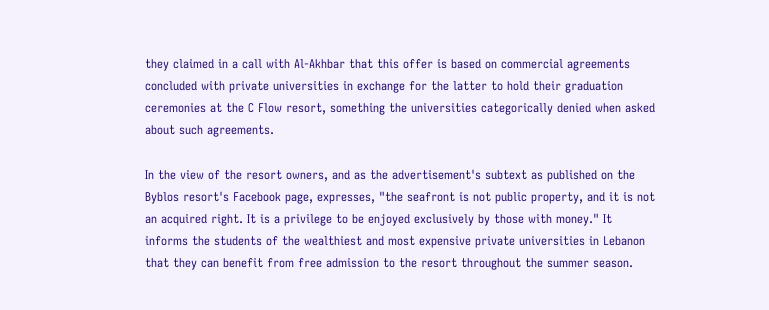they claimed in a call with Al-Akhbar that this offer is based on commercial agreements concluded with private universities in exchange for the latter to hold their graduation ceremonies at the C Flow resort, something the universities categorically denied when asked about such agreements.

In the view of the resort owners, and as the advertisement's subtext as published on the Byblos resort's Facebook page, expresses, "the seafront is not public property, and it is not an acquired right. It is a privilege to be enjoyed exclusively by those with money." It informs the students of the wealthiest and most expensive private universities in Lebanon that they can benefit from free admission to the resort throughout the summer season.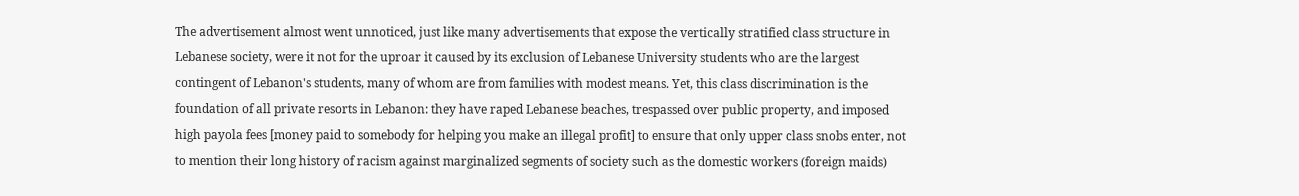The advertisement almost went unnoticed, just like many advertisements that expose the vertically stratified class structure in Lebanese society, were it not for the uproar it caused by its exclusion of Lebanese University students who are the largest contingent of Lebanon's students, many of whom are from families with modest means. Yet, this class discrimination is the foundation of all private resorts in Lebanon: they have raped Lebanese beaches, trespassed over public property, and imposed high payola fees [money paid to somebody for helping you make an illegal profit] to ensure that only upper class snobs enter, not to mention their long history of racism against marginalized segments of society such as the domestic workers (foreign maids)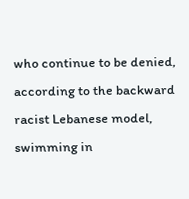who continue to be denied, according to the backward racist Lebanese model, swimming in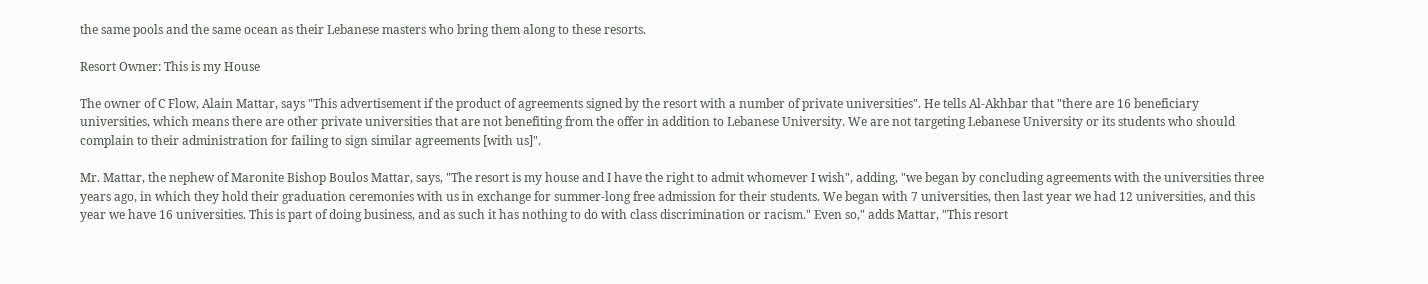the same pools and the same ocean as their Lebanese masters who bring them along to these resorts.

Resort Owner: This is my House

The owner of C Flow, Alain Mattar, says "This advertisement if the product of agreements signed by the resort with a number of private universities". He tells Al-Akhbar that "there are 16 beneficiary universities, which means there are other private universities that are not benefiting from the offer in addition to Lebanese University. We are not targeting Lebanese University or its students who should complain to their administration for failing to sign similar agreements [with us]".

Mr. Mattar, the nephew of Maronite Bishop Boulos Mattar, says, "The resort is my house and I have the right to admit whomever I wish", adding, "we began by concluding agreements with the universities three years ago, in which they hold their graduation ceremonies with us in exchange for summer-long free admission for their students. We began with 7 universities, then last year we had 12 universities, and this year we have 16 universities. This is part of doing business, and as such it has nothing to do with class discrimination or racism." Even so," adds Mattar, "This resort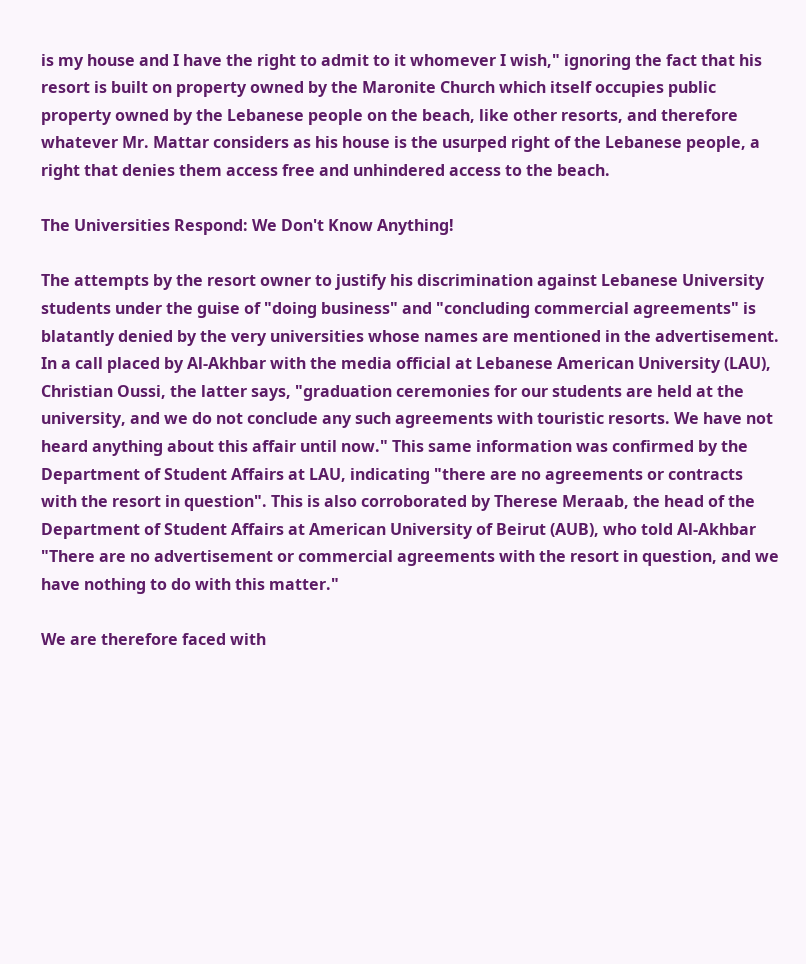is my house and I have the right to admit to it whomever I wish," ignoring the fact that his resort is built on property owned by the Maronite Church which itself occupies public property owned by the Lebanese people on the beach, like other resorts, and therefore whatever Mr. Mattar considers as his house is the usurped right of the Lebanese people, a right that denies them access free and unhindered access to the beach.

The Universities Respond: We Don't Know Anything!

The attempts by the resort owner to justify his discrimination against Lebanese University students under the guise of "doing business" and "concluding commercial agreements" is blatantly denied by the very universities whose names are mentioned in the advertisement. In a call placed by Al-Akhbar with the media official at Lebanese American University (LAU), Christian Oussi, the latter says, "graduation ceremonies for our students are held at the university, and we do not conclude any such agreements with touristic resorts. We have not heard anything about this affair until now." This same information was confirmed by the Department of Student Affairs at LAU, indicating "there are no agreements or contracts with the resort in question". This is also corroborated by Therese Meraab, the head of the Department of Student Affairs at American University of Beirut (AUB), who told Al-Akhbar "There are no advertisement or commercial agreements with the resort in question, and we have nothing to do with this matter."

We are therefore faced with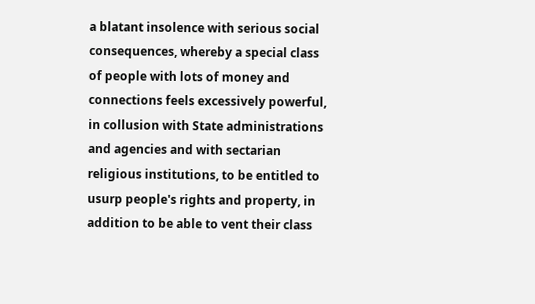a blatant insolence with serious social consequences, whereby a special class of people with lots of money and connections feels excessively powerful, in collusion with State administrations and agencies and with sectarian religious institutions, to be entitled to usurp people's rights and property, in addition to be able to vent their class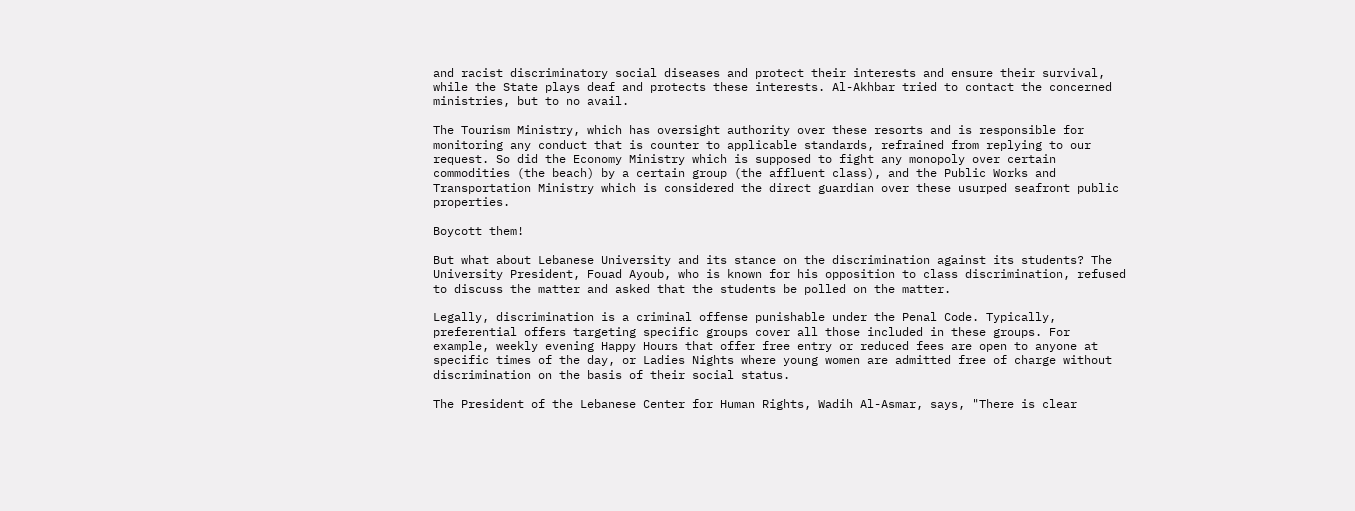and racist discriminatory social diseases and protect their interests and ensure their survival, while the State plays deaf and protects these interests. Al-Akhbar tried to contact the concerned ministries, but to no avail.

The Tourism Ministry, which has oversight authority over these resorts and is responsible for monitoring any conduct that is counter to applicable standards, refrained from replying to our request. So did the Economy Ministry which is supposed to fight any monopoly over certain commodities (the beach) by a certain group (the affluent class), and the Public Works and Transportation Ministry which is considered the direct guardian over these usurped seafront public properties.

Boycott them!

But what about Lebanese University and its stance on the discrimination against its students? The University President, Fouad Ayoub, who is known for his opposition to class discrimination, refused to discuss the matter and asked that the students be polled on the matter.

Legally, discrimination is a criminal offense punishable under the Penal Code. Typically, preferential offers targeting specific groups cover all those included in these groups. For example, weekly evening Happy Hours that offer free entry or reduced fees are open to anyone at specific times of the day, or Ladies Nights where young women are admitted free of charge without discrimination on the basis of their social status.

The President of the Lebanese Center for Human Rights, Wadih Al-Asmar, says, "There is clear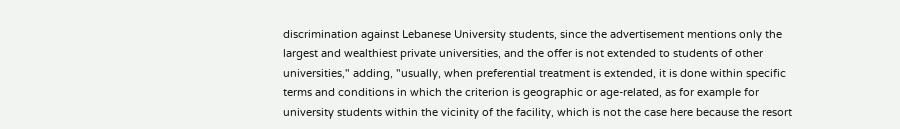discrimination against Lebanese University students, since the advertisement mentions only the largest and wealthiest private universities, and the offer is not extended to students of other universities," adding, "usually, when preferential treatment is extended, it is done within specific terms and conditions in which the criterion is geographic or age-related, as for example for university students within the vicinity of the facility, which is not the case here because the resort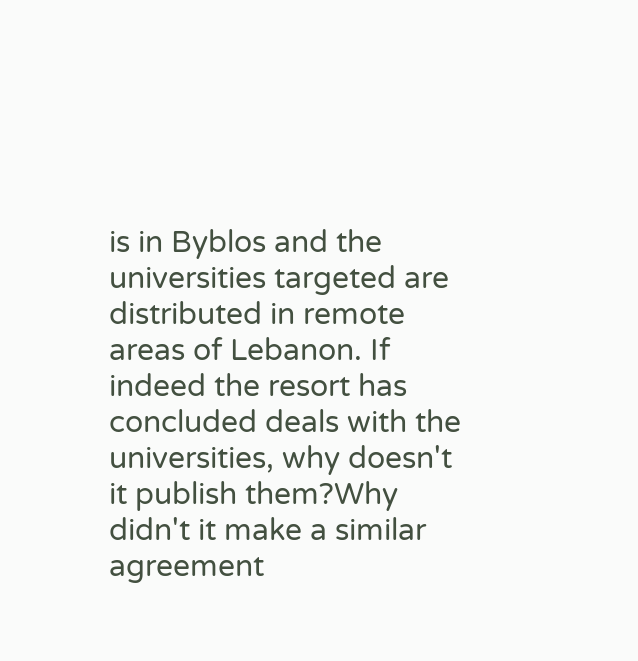is in Byblos and the universities targeted are distributed in remote areas of Lebanon. If indeed the resort has concluded deals with the universities, why doesn't it publish them?Why didn't it make a similar agreement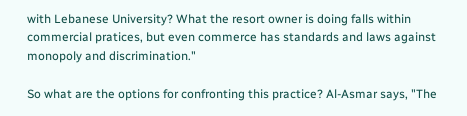with Lebanese University? What the resort owner is doing falls within commercial pratices, but even commerce has standards and laws against monopoly and discrimination."

So what are the options for confronting this practice? Al-Asmar says, "The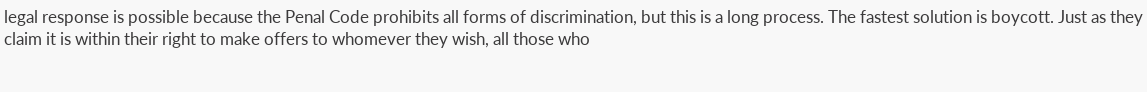legal response is possible because the Penal Code prohibits all forms of discrimination, but this is a long process. The fastest solution is boycott. Just as they claim it is within their right to make offers to whomever they wish, all those who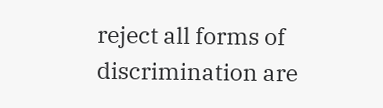reject all forms of discrimination are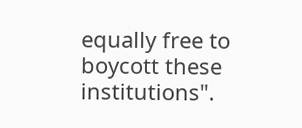equally free to boycott these institutions".